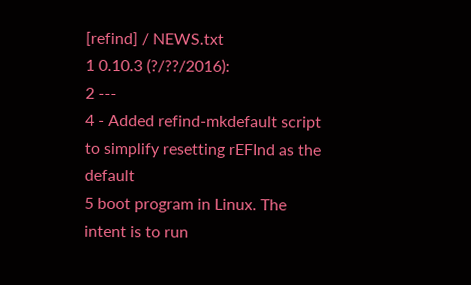[refind] / NEWS.txt
1 0.10.3 (?/??/2016):
2 ---
4 - Added refind-mkdefault script to simplify resetting rEFInd as the default
5 boot program in Linux. The intent is to run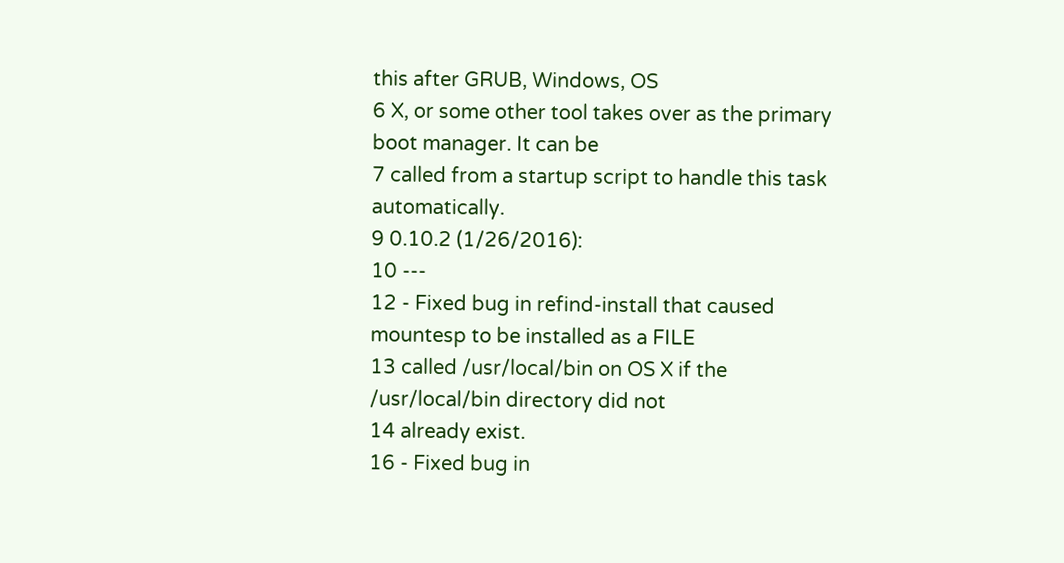this after GRUB, Windows, OS
6 X, or some other tool takes over as the primary boot manager. It can be
7 called from a startup script to handle this task automatically.
9 0.10.2 (1/26/2016):
10 ---
12 - Fixed bug in refind-install that caused mountesp to be installed as a FILE
13 called /usr/local/bin on OS X if the /usr/local/bin directory did not
14 already exist.
16 - Fixed bug in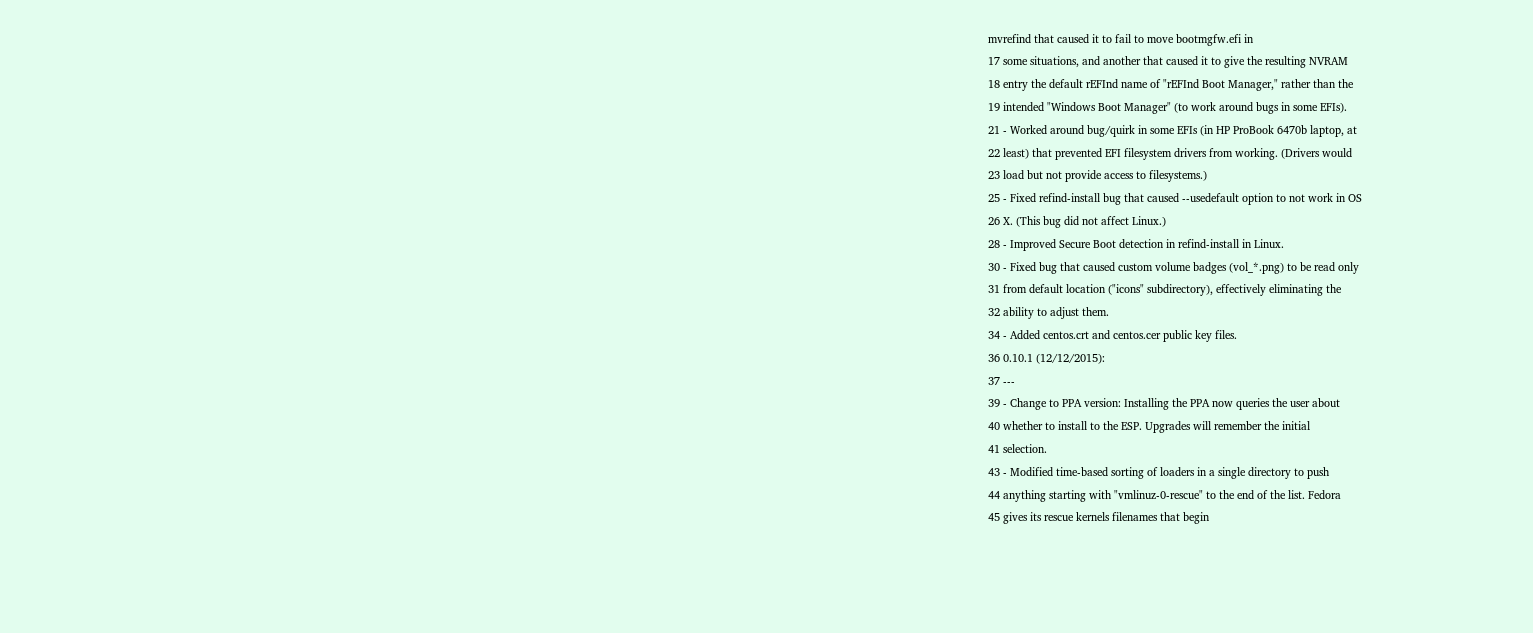mvrefind that caused it to fail to move bootmgfw.efi in
17 some situations, and another that caused it to give the resulting NVRAM
18 entry the default rEFInd name of "rEFInd Boot Manager," rather than the
19 intended "Windows Boot Manager" (to work around bugs in some EFIs).
21 - Worked around bug/quirk in some EFIs (in HP ProBook 6470b laptop, at
22 least) that prevented EFI filesystem drivers from working. (Drivers would
23 load but not provide access to filesystems.)
25 - Fixed refind-install bug that caused --usedefault option to not work in OS
26 X. (This bug did not affect Linux.)
28 - Improved Secure Boot detection in refind-install in Linux.
30 - Fixed bug that caused custom volume badges (vol_*.png) to be read only
31 from default location ("icons" subdirectory), effectively eliminating the
32 ability to adjust them.
34 - Added centos.crt and centos.cer public key files.
36 0.10.1 (12/12/2015):
37 ---
39 - Change to PPA version: Installing the PPA now queries the user about
40 whether to install to the ESP. Upgrades will remember the initial
41 selection.
43 - Modified time-based sorting of loaders in a single directory to push
44 anything starting with "vmlinuz-0-rescue" to the end of the list. Fedora
45 gives its rescue kernels filenames that begin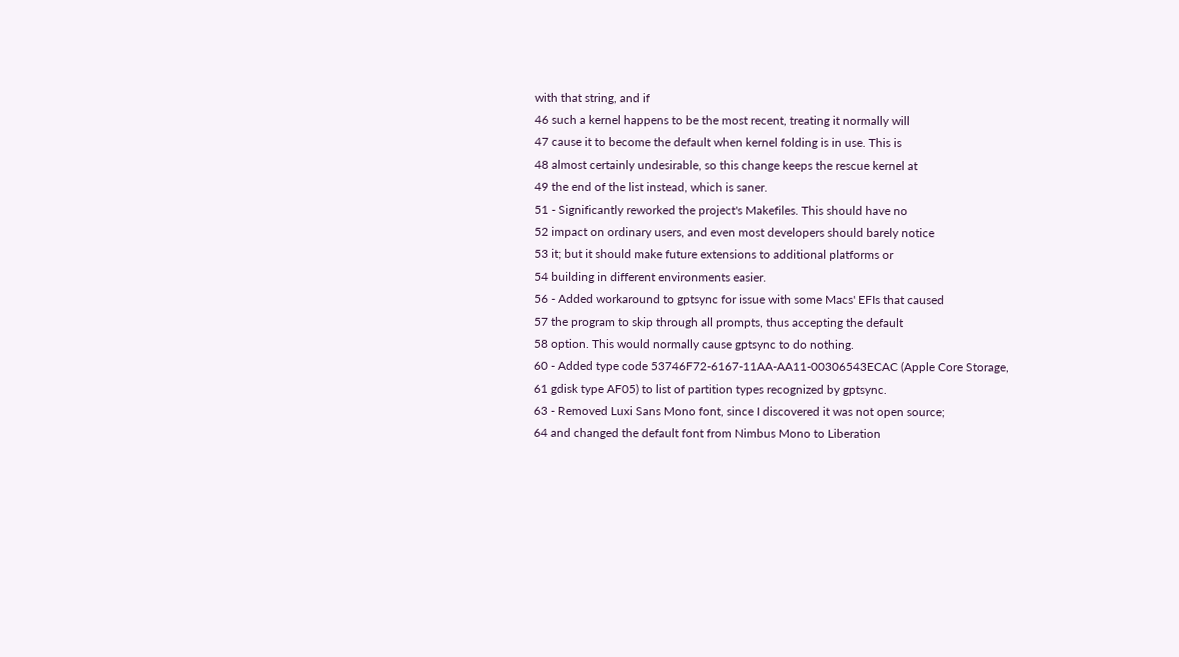with that string, and if
46 such a kernel happens to be the most recent, treating it normally will
47 cause it to become the default when kernel folding is in use. This is
48 almost certainly undesirable, so this change keeps the rescue kernel at
49 the end of the list instead, which is saner.
51 - Significantly reworked the project's Makefiles. This should have no
52 impact on ordinary users, and even most developers should barely notice
53 it; but it should make future extensions to additional platforms or
54 building in different environments easier.
56 - Added workaround to gptsync for issue with some Macs' EFIs that caused
57 the program to skip through all prompts, thus accepting the default
58 option. This would normally cause gptsync to do nothing.
60 - Added type code 53746F72-6167-11AA-AA11-00306543ECAC (Apple Core Storage,
61 gdisk type AF05) to list of partition types recognized by gptsync.
63 - Removed Luxi Sans Mono font, since I discovered it was not open source;
64 and changed the default font from Nimbus Mono to Liberation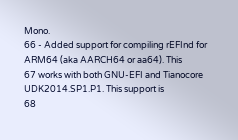Mono.
66 - Added support for compiling rEFInd for ARM64 (aka AARCH64 or aa64). This
67 works with both GNU-EFI and Tianocore UDK2014.SP1.P1. This support is
68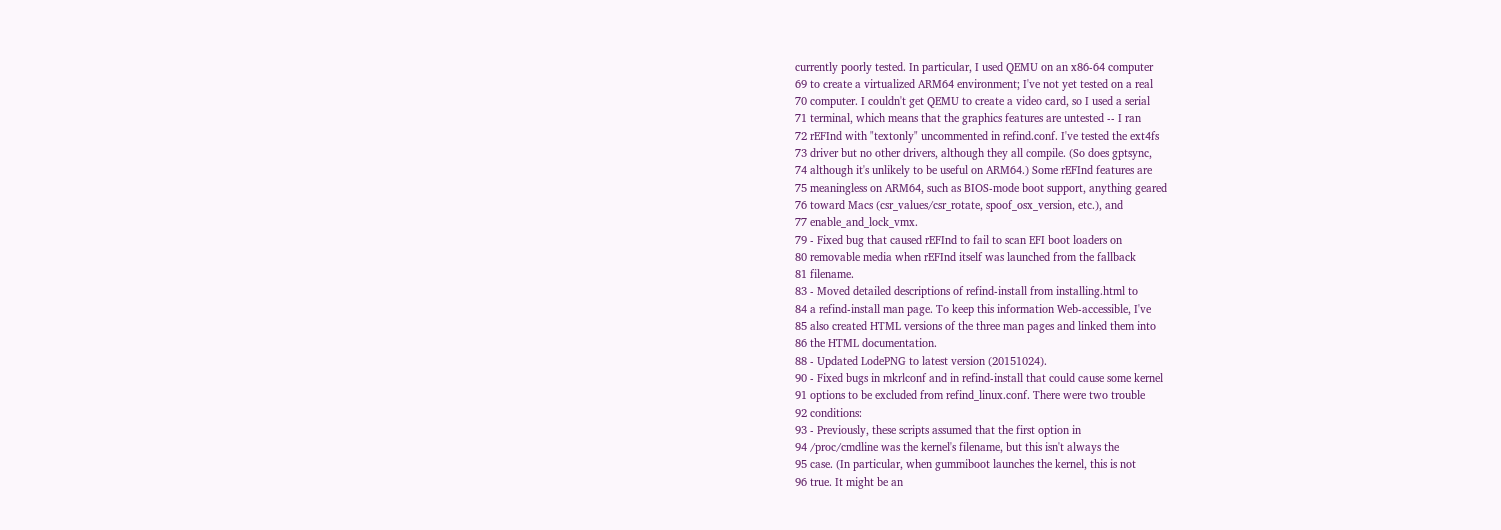currently poorly tested. In particular, I used QEMU on an x86-64 computer
69 to create a virtualized ARM64 environment; I've not yet tested on a real
70 computer. I couldn't get QEMU to create a video card, so I used a serial
71 terminal, which means that the graphics features are untested -- I ran
72 rEFInd with "textonly" uncommented in refind.conf. I've tested the ext4fs
73 driver but no other drivers, although they all compile. (So does gptsync,
74 although it's unlikely to be useful on ARM64.) Some rEFInd features are
75 meaningless on ARM64, such as BIOS-mode boot support, anything geared
76 toward Macs (csr_values/csr_rotate, spoof_osx_version, etc.), and
77 enable_and_lock_vmx.
79 - Fixed bug that caused rEFInd to fail to scan EFI boot loaders on
80 removable media when rEFInd itself was launched from the fallback
81 filename.
83 - Moved detailed descriptions of refind-install from installing.html to
84 a refind-install man page. To keep this information Web-accessible, I've
85 also created HTML versions of the three man pages and linked them into
86 the HTML documentation.
88 - Updated LodePNG to latest version (20151024).
90 - Fixed bugs in mkrlconf and in refind-install that could cause some kernel
91 options to be excluded from refind_linux.conf. There were two trouble
92 conditions:
93 - Previously, these scripts assumed that the first option in
94 /proc/cmdline was the kernel's filename, but this isn't always the
95 case. (In particular, when gummiboot launches the kernel, this is not
96 true. It might be an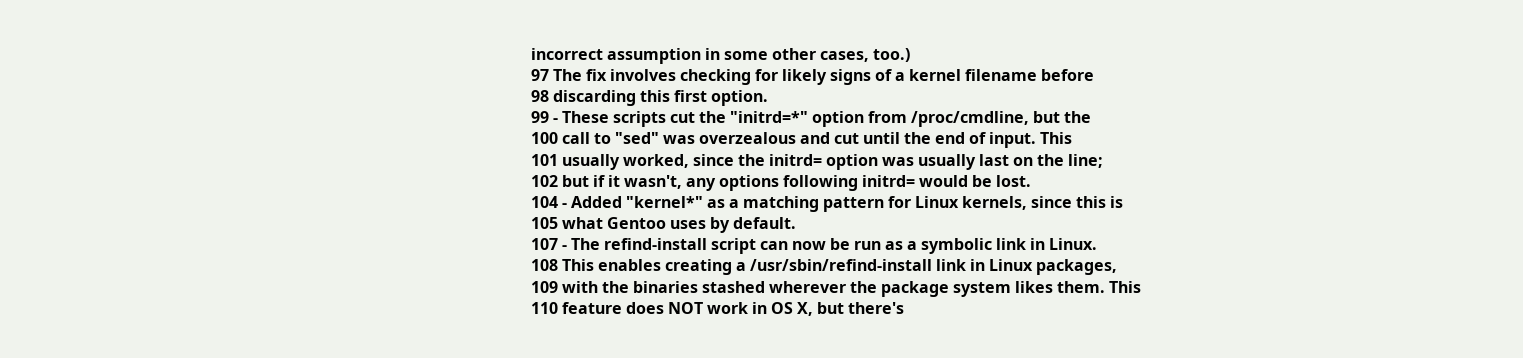incorrect assumption in some other cases, too.)
97 The fix involves checking for likely signs of a kernel filename before
98 discarding this first option.
99 - These scripts cut the "initrd=*" option from /proc/cmdline, but the
100 call to "sed" was overzealous and cut until the end of input. This
101 usually worked, since the initrd= option was usually last on the line;
102 but if it wasn't, any options following initrd= would be lost.
104 - Added "kernel*" as a matching pattern for Linux kernels, since this is
105 what Gentoo uses by default.
107 - The refind-install script can now be run as a symbolic link in Linux.
108 This enables creating a /usr/sbin/refind-install link in Linux packages,
109 with the binaries stashed wherever the package system likes them. This
110 feature does NOT work in OS X, but there's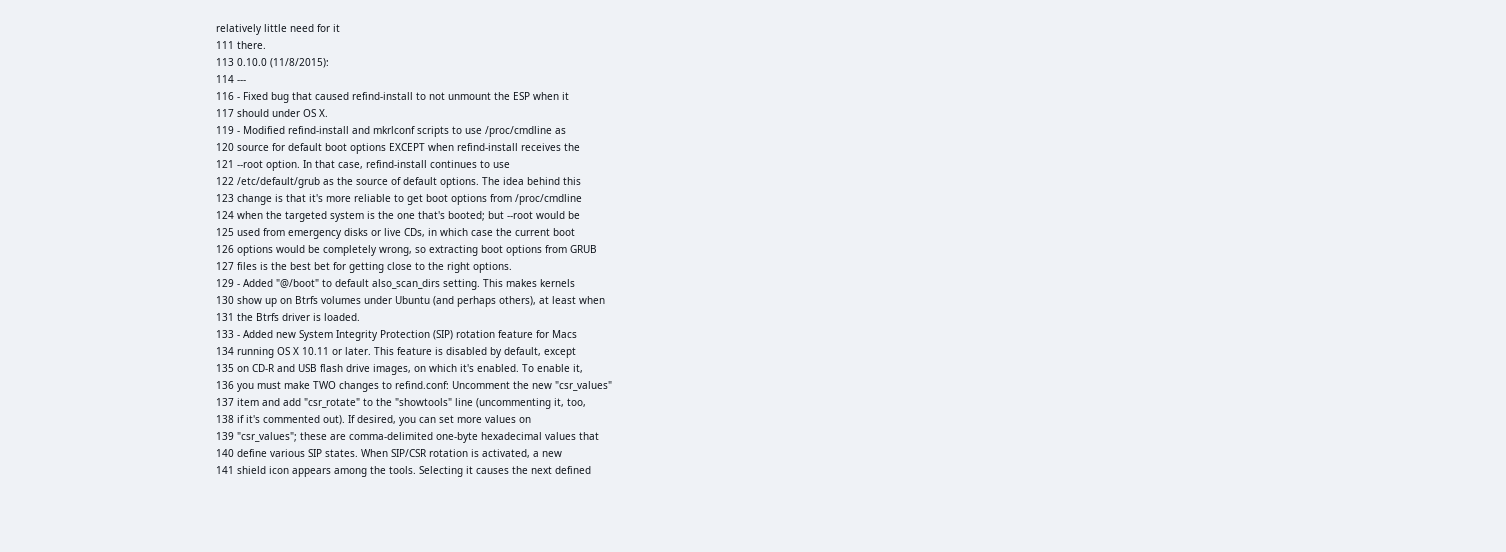relatively little need for it
111 there.
113 0.10.0 (11/8/2015):
114 ---
116 - Fixed bug that caused refind-install to not unmount the ESP when it
117 should under OS X.
119 - Modified refind-install and mkrlconf scripts to use /proc/cmdline as
120 source for default boot options EXCEPT when refind-install receives the
121 --root option. In that case, refind-install continues to use
122 /etc/default/grub as the source of default options. The idea behind this
123 change is that it's more reliable to get boot options from /proc/cmdline
124 when the targeted system is the one that's booted; but --root would be
125 used from emergency disks or live CDs, in which case the current boot
126 options would be completely wrong, so extracting boot options from GRUB
127 files is the best bet for getting close to the right options.
129 - Added "@/boot" to default also_scan_dirs setting. This makes kernels
130 show up on Btrfs volumes under Ubuntu (and perhaps others), at least when
131 the Btrfs driver is loaded.
133 - Added new System Integrity Protection (SIP) rotation feature for Macs
134 running OS X 10.11 or later. This feature is disabled by default, except
135 on CD-R and USB flash drive images, on which it's enabled. To enable it,
136 you must make TWO changes to refind.conf: Uncomment the new "csr_values"
137 item and add "csr_rotate" to the "showtools" line (uncommenting it, too,
138 if it's commented out). If desired, you can set more values on
139 "csr_values"; these are comma-delimited one-byte hexadecimal values that
140 define various SIP states. When SIP/CSR rotation is activated, a new
141 shield icon appears among the tools. Selecting it causes the next defined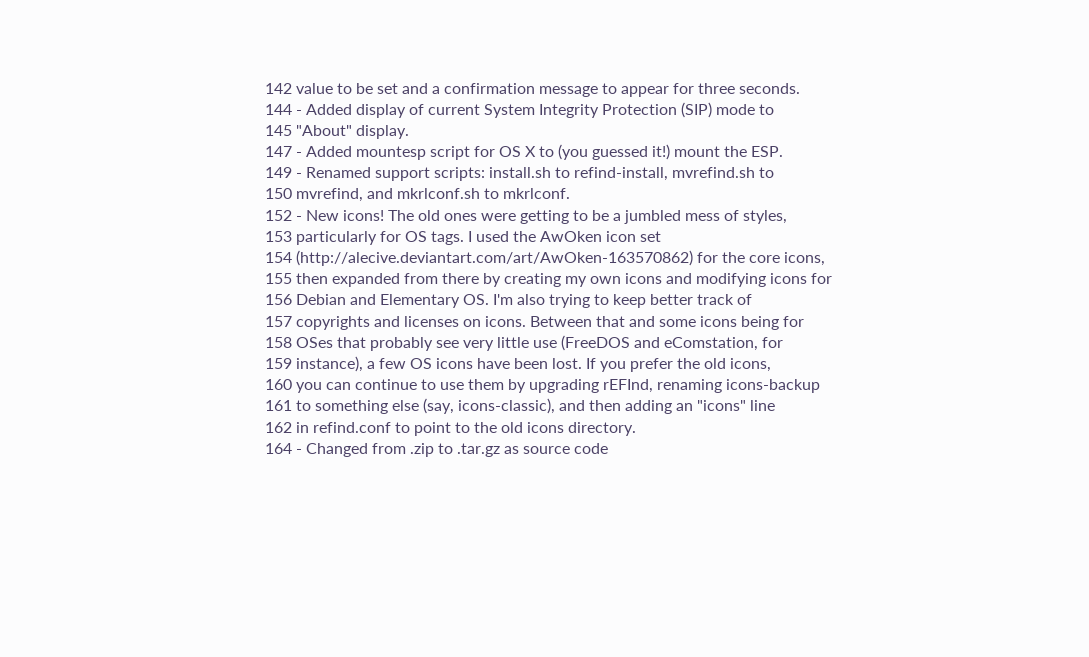142 value to be set and a confirmation message to appear for three seconds.
144 - Added display of current System Integrity Protection (SIP) mode to
145 "About" display.
147 - Added mountesp script for OS X to (you guessed it!) mount the ESP.
149 - Renamed support scripts: install.sh to refind-install, mvrefind.sh to
150 mvrefind, and mkrlconf.sh to mkrlconf.
152 - New icons! The old ones were getting to be a jumbled mess of styles,
153 particularly for OS tags. I used the AwOken icon set
154 (http://alecive.deviantart.com/art/AwOken-163570862) for the core icons,
155 then expanded from there by creating my own icons and modifying icons for
156 Debian and Elementary OS. I'm also trying to keep better track of
157 copyrights and licenses on icons. Between that and some icons being for
158 OSes that probably see very little use (FreeDOS and eComstation, for
159 instance), a few OS icons have been lost. If you prefer the old icons,
160 you can continue to use them by upgrading rEFInd, renaming icons-backup
161 to something else (say, icons-classic), and then adding an "icons" line
162 in refind.conf to point to the old icons directory.
164 - Changed from .zip to .tar.gz as source code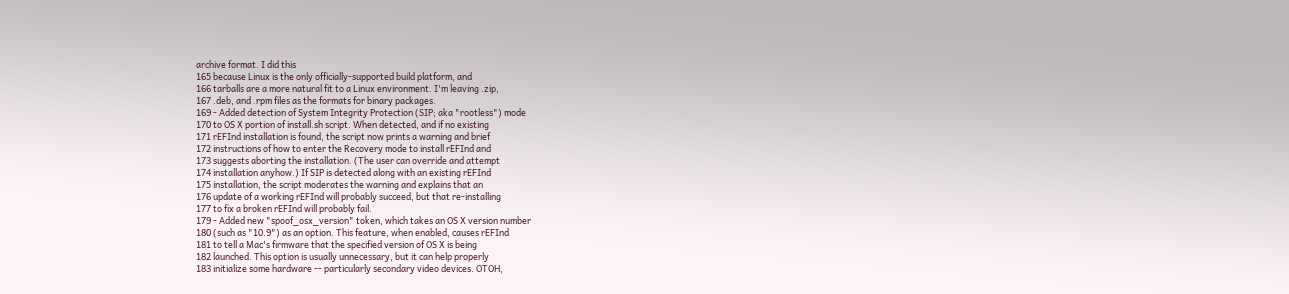archive format. I did this
165 because Linux is the only officially-supported build platform, and
166 tarballs are a more natural fit to a Linux environment. I'm leaving .zip,
167 .deb, and .rpm files as the formats for binary packages.
169 - Added detection of System Integrity Protection (SIP; aka "rootless") mode
170 to OS X portion of install.sh script. When detected, and if no existing
171 rEFInd installation is found, the script now prints a warning and brief
172 instructions of how to enter the Recovery mode to install rEFInd and
173 suggests aborting the installation. (The user can override and attempt
174 installation anyhow.) If SIP is detected along with an existing rEFInd
175 installation, the script moderates the warning and explains that an
176 update of a working rEFInd will probably succeed, but that re-installing
177 to fix a broken rEFInd will probably fail.
179 - Added new "spoof_osx_version" token, which takes an OS X version number
180 (such as "10.9") as an option. This feature, when enabled, causes rEFInd
181 to tell a Mac's firmware that the specified version of OS X is being
182 launched. This option is usually unnecessary, but it can help properly
183 initialize some hardware -- particularly secondary video devices. OTOH,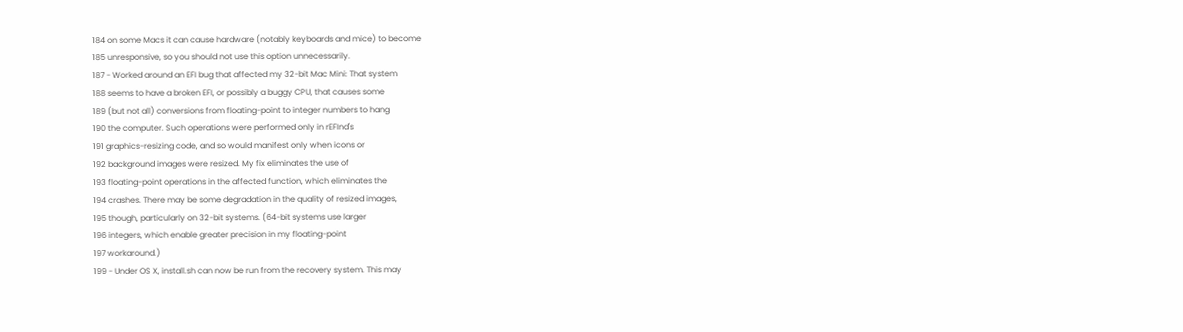184 on some Macs it can cause hardware (notably keyboards and mice) to become
185 unresponsive, so you should not use this option unnecessarily.
187 - Worked around an EFI bug that affected my 32-bit Mac Mini: That system
188 seems to have a broken EFI, or possibly a buggy CPU, that causes some
189 (but not all) conversions from floating-point to integer numbers to hang
190 the computer. Such operations were performed only in rEFInd's
191 graphics-resizing code, and so would manifest only when icons or
192 background images were resized. My fix eliminates the use of
193 floating-point operations in the affected function, which eliminates the
194 crashes. There may be some degradation in the quality of resized images,
195 though, particularly on 32-bit systems. (64-bit systems use larger
196 integers, which enable greater precision in my floating-point
197 workaround.)
199 - Under OS X, install.sh can now be run from the recovery system. This may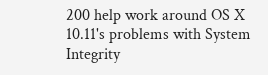200 help work around OS X 10.11's problems with System Integrity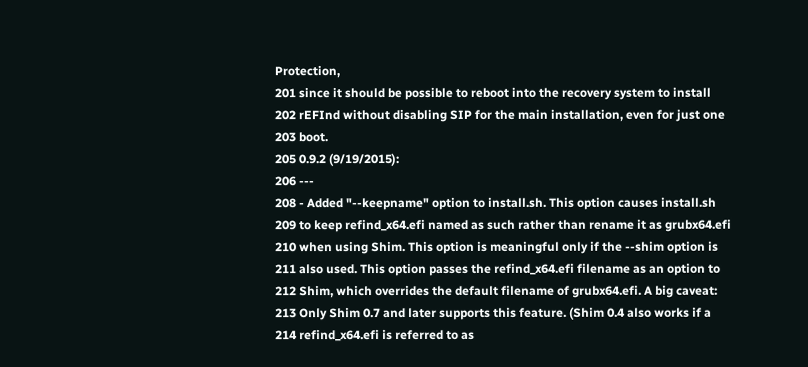Protection,
201 since it should be possible to reboot into the recovery system to install
202 rEFInd without disabling SIP for the main installation, even for just one
203 boot.
205 0.9.2 (9/19/2015):
206 ---
208 - Added "--keepname" option to install.sh. This option causes install.sh
209 to keep refind_x64.efi named as such rather than rename it as grubx64.efi
210 when using Shim. This option is meaningful only if the --shim option is
211 also used. This option passes the refind_x64.efi filename as an option to
212 Shim, which overrides the default filename of grubx64.efi. A big caveat:
213 Only Shim 0.7 and later supports this feature. (Shim 0.4 also works if a
214 refind_x64.efi is referred to as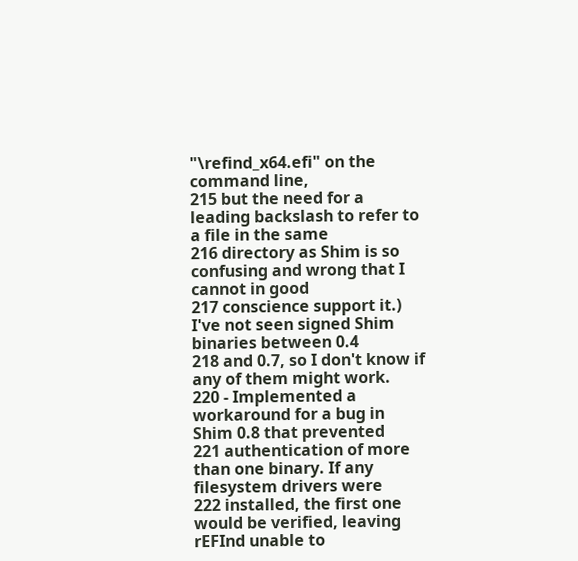"\refind_x64.efi" on the command line,
215 but the need for a leading backslash to refer to a file in the same
216 directory as Shim is so confusing and wrong that I cannot in good
217 conscience support it.) I've not seen signed Shim binaries between 0.4
218 and 0.7, so I don't know if any of them might work.
220 - Implemented a workaround for a bug in Shim 0.8 that prevented
221 authentication of more than one binary. If any filesystem drivers were
222 installed, the first one would be verified, leaving rEFInd unable to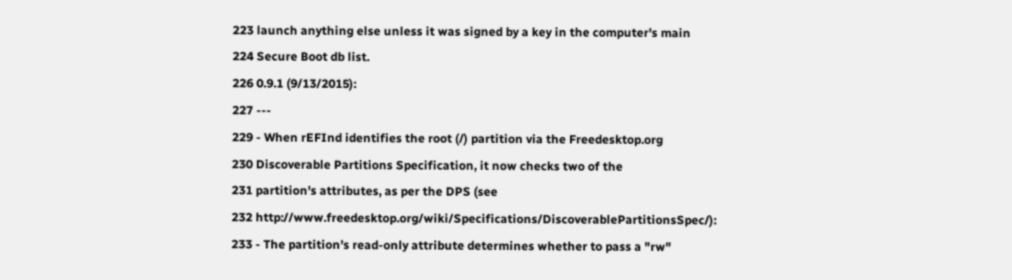223 launch anything else unless it was signed by a key in the computer's main
224 Secure Boot db list.
226 0.9.1 (9/13/2015):
227 ---
229 - When rEFInd identifies the root (/) partition via the Freedesktop.org
230 Discoverable Partitions Specification, it now checks two of the
231 partition's attributes, as per the DPS (see
232 http://www.freedesktop.org/wiki/Specifications/DiscoverablePartitionsSpec/):
233 - The partition's read-only attribute determines whether to pass a "rw"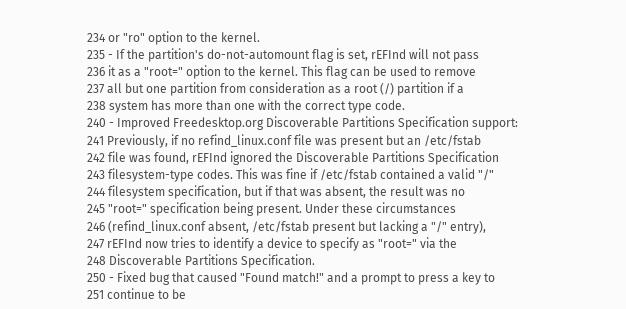234 or "ro" option to the kernel.
235 - If the partition's do-not-automount flag is set, rEFInd will not pass
236 it as a "root=" option to the kernel. This flag can be used to remove
237 all but one partition from consideration as a root (/) partition if a
238 system has more than one with the correct type code.
240 - Improved Freedesktop.org Discoverable Partitions Specification support:
241 Previously, if no refind_linux.conf file was present but an /etc/fstab
242 file was found, rEFInd ignored the Discoverable Partitions Specification
243 filesystem-type codes. This was fine if /etc/fstab contained a valid "/"
244 filesystem specification, but if that was absent, the result was no
245 "root=" specification being present. Under these circumstances
246 (refind_linux.conf absent, /etc/fstab present but lacking a "/" entry),
247 rEFInd now tries to identify a device to specify as "root=" via the
248 Discoverable Partitions Specification.
250 - Fixed bug that caused "Found match!" and a prompt to press a key to
251 continue to be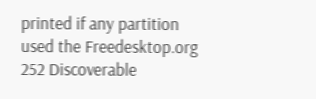printed if any partition used the Freedesktop.org
252 Discoverable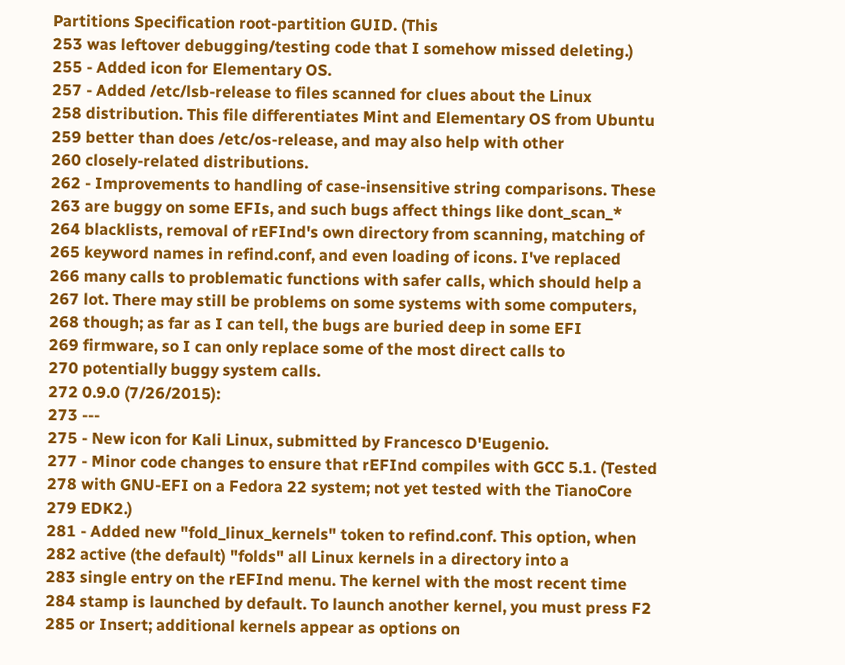Partitions Specification root-partition GUID. (This
253 was leftover debugging/testing code that I somehow missed deleting.)
255 - Added icon for Elementary OS.
257 - Added /etc/lsb-release to files scanned for clues about the Linux
258 distribution. This file differentiates Mint and Elementary OS from Ubuntu
259 better than does /etc/os-release, and may also help with other
260 closely-related distributions.
262 - Improvements to handling of case-insensitive string comparisons. These
263 are buggy on some EFIs, and such bugs affect things like dont_scan_*
264 blacklists, removal of rEFInd's own directory from scanning, matching of
265 keyword names in refind.conf, and even loading of icons. I've replaced
266 many calls to problematic functions with safer calls, which should help a
267 lot. There may still be problems on some systems with some computers,
268 though; as far as I can tell, the bugs are buried deep in some EFI
269 firmware, so I can only replace some of the most direct calls to
270 potentially buggy system calls.
272 0.9.0 (7/26/2015):
273 ---
275 - New icon for Kali Linux, submitted by Francesco D'Eugenio.
277 - Minor code changes to ensure that rEFInd compiles with GCC 5.1. (Tested
278 with GNU-EFI on a Fedora 22 system; not yet tested with the TianoCore
279 EDK2.)
281 - Added new "fold_linux_kernels" token to refind.conf. This option, when
282 active (the default) "folds" all Linux kernels in a directory into a
283 single entry on the rEFInd menu. The kernel with the most recent time
284 stamp is launched by default. To launch another kernel, you must press F2
285 or Insert; additional kernels appear as options on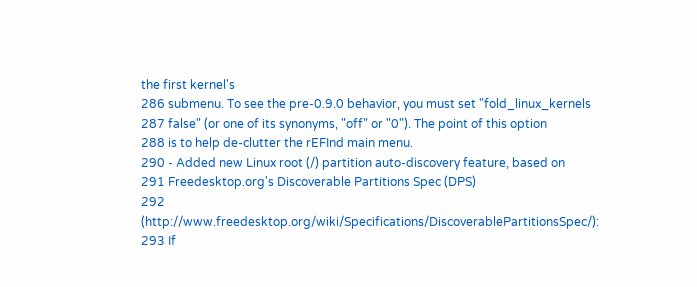the first kernel's
286 submenu. To see the pre-0.9.0 behavior, you must set "fold_linux_kernels
287 false" (or one of its synonyms, "off" or "0"). The point of this option
288 is to help de-clutter the rEFInd main menu.
290 - Added new Linux root (/) partition auto-discovery feature, based on
291 Freedesktop.org's Discoverable Partitions Spec (DPS)
292 (http://www.freedesktop.org/wiki/Specifications/DiscoverablePartitionsSpec/):
293 If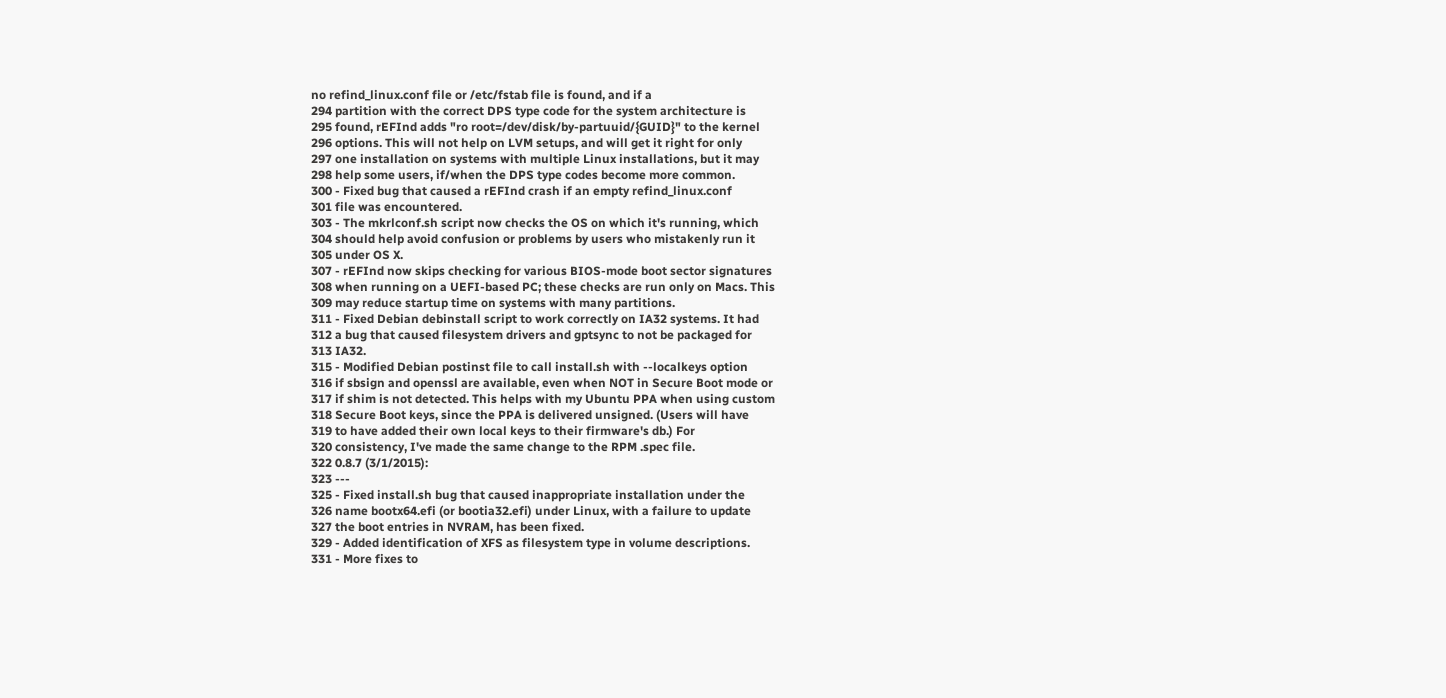no refind_linux.conf file or /etc/fstab file is found, and if a
294 partition with the correct DPS type code for the system architecture is
295 found, rEFInd adds "ro root=/dev/disk/by-partuuid/{GUID}" to the kernel
296 options. This will not help on LVM setups, and will get it right for only
297 one installation on systems with multiple Linux installations, but it may
298 help some users, if/when the DPS type codes become more common.
300 - Fixed bug that caused a rEFInd crash if an empty refind_linux.conf
301 file was encountered.
303 - The mkrlconf.sh script now checks the OS on which it's running, which
304 should help avoid confusion or problems by users who mistakenly run it
305 under OS X.
307 - rEFInd now skips checking for various BIOS-mode boot sector signatures
308 when running on a UEFI-based PC; these checks are run only on Macs. This
309 may reduce startup time on systems with many partitions.
311 - Fixed Debian debinstall script to work correctly on IA32 systems. It had
312 a bug that caused filesystem drivers and gptsync to not be packaged for
313 IA32.
315 - Modified Debian postinst file to call install.sh with --localkeys option
316 if sbsign and openssl are available, even when NOT in Secure Boot mode or
317 if shim is not detected. This helps with my Ubuntu PPA when using custom
318 Secure Boot keys, since the PPA is delivered unsigned. (Users will have
319 to have added their own local keys to their firmware's db.) For
320 consistency, I've made the same change to the RPM .spec file.
322 0.8.7 (3/1/2015):
323 ---
325 - Fixed install.sh bug that caused inappropriate installation under the
326 name bootx64.efi (or bootia32.efi) under Linux, with a failure to update
327 the boot entries in NVRAM, has been fixed.
329 - Added identification of XFS as filesystem type in volume descriptions.
331 - More fixes to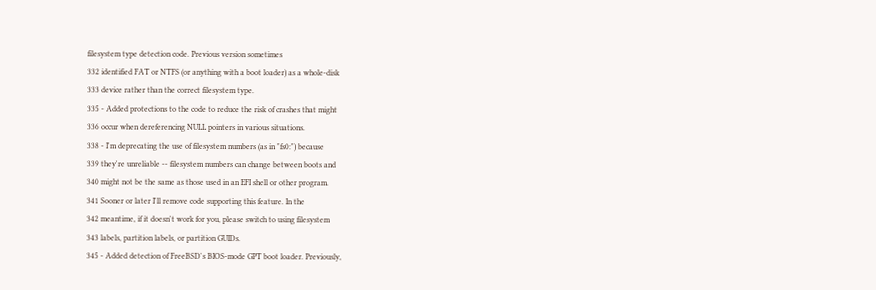filesystem type detection code. Previous version sometimes
332 identified FAT or NTFS (or anything with a boot loader) as a whole-disk
333 device rather than the correct filesystem type.
335 - Added protections to the code to reduce the risk of crashes that might
336 occur when dereferencing NULL pointers in various situations.
338 - I'm deprecating the use of filesystem numbers (as in "fs0:") because
339 they're unreliable -- filesystem numbers can change between boots and
340 might not be the same as those used in an EFI shell or other program.
341 Sooner or later I'll remove code supporting this feature. In the
342 meantime, if it doesn't work for you, please switch to using filesystem
343 labels, partition labels, or partition GUIDs.
345 - Added detection of FreeBSD's BIOS-mode GPT boot loader. Previously,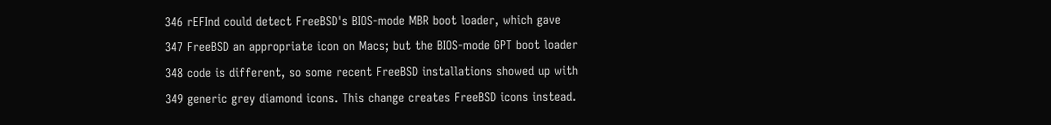346 rEFInd could detect FreeBSD's BIOS-mode MBR boot loader, which gave
347 FreeBSD an appropriate icon on Macs; but the BIOS-mode GPT boot loader
348 code is different, so some recent FreeBSD installations showed up with
349 generic grey diamond icons. This change creates FreeBSD icons instead.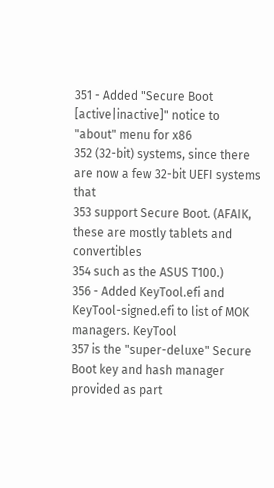351 - Added "Secure Boot [active|inactive]" notice to "about" menu for x86
352 (32-bit) systems, since there are now a few 32-bit UEFI systems that
353 support Secure Boot. (AFAIK, these are mostly tablets and convertibles
354 such as the ASUS T100.)
356 - Added KeyTool.efi and KeyTool-signed.efi to list of MOK managers. KeyTool
357 is the "super-deluxe" Secure Boot key and hash manager provided as part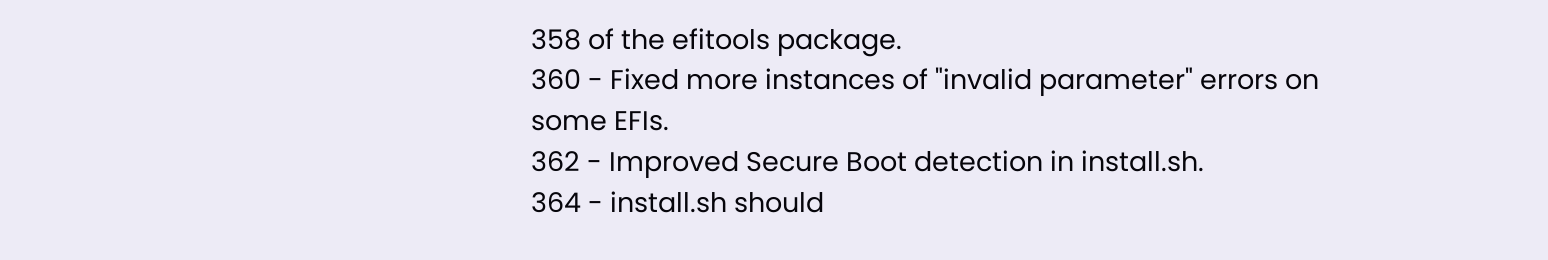358 of the efitools package.
360 - Fixed more instances of "invalid parameter" errors on some EFIs.
362 - Improved Secure Boot detection in install.sh.
364 - install.sh should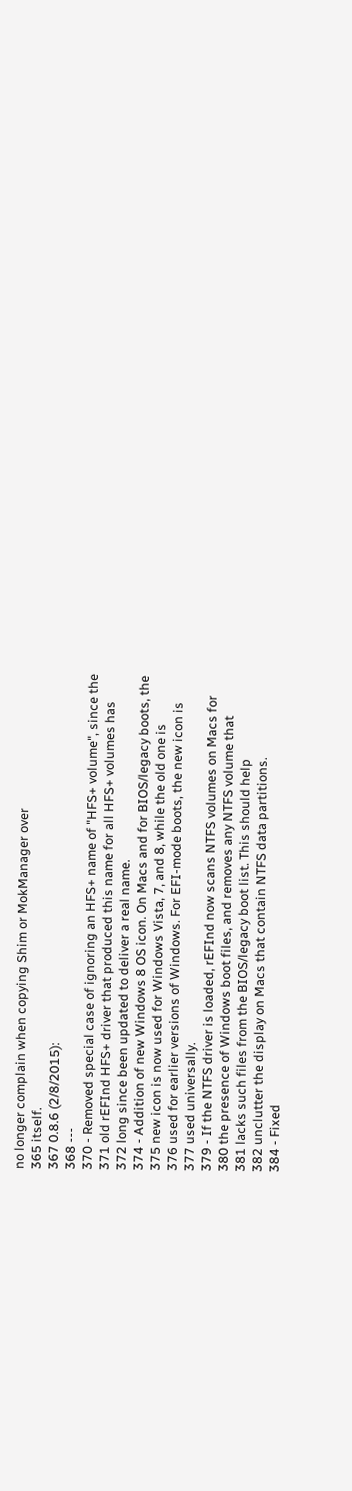no longer complain when copying Shim or MokManager over
365 itself.
367 0.8.6 (2/8/2015):
368 ---
370 - Removed special case of ignoring an HFS+ name of "HFS+ volume", since the
371 old rEFInd HFS+ driver that produced this name for all HFS+ volumes has
372 long since been updated to deliver a real name.
374 - Addition of new Windows 8 OS icon. On Macs and for BIOS/legacy boots, the
375 new icon is now used for Windows Vista, 7, and 8, while the old one is
376 used for earlier versions of Windows. For EFI-mode boots, the new icon is
377 used universally.
379 - If the NTFS driver is loaded, rEFInd now scans NTFS volumes on Macs for
380 the presence of Windows boot files, and removes any NTFS volume that
381 lacks such files from the BIOS/legacy boot list. This should help
382 unclutter the display on Macs that contain NTFS data partitions.
384 - Fixed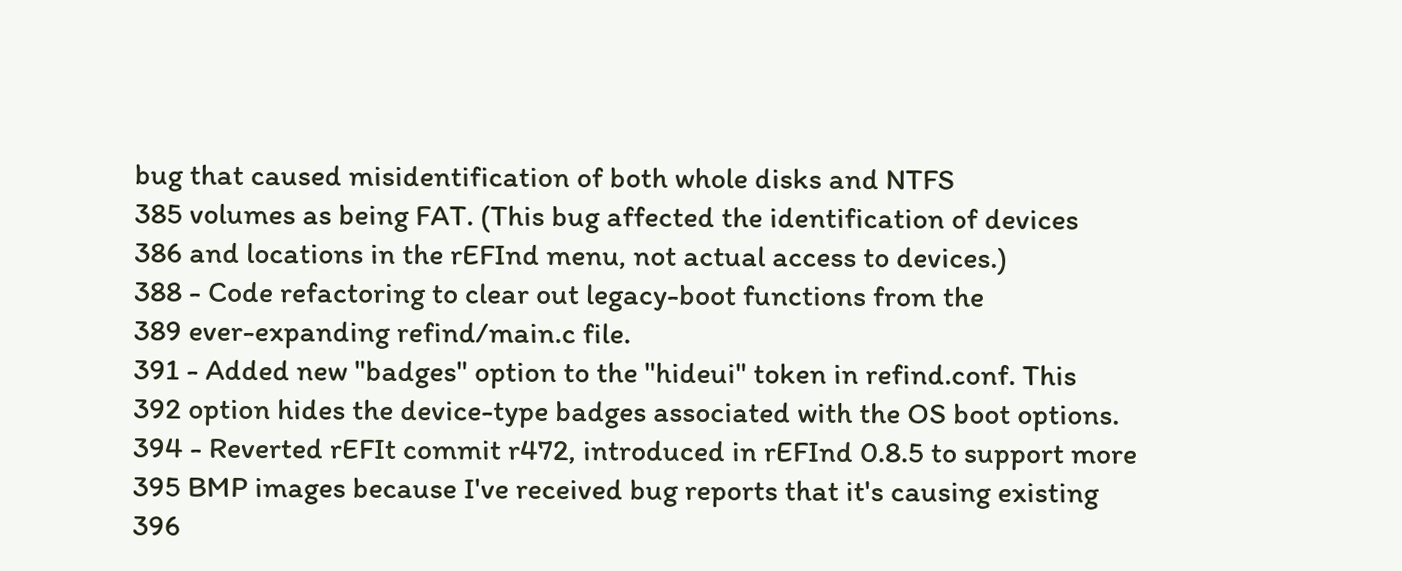bug that caused misidentification of both whole disks and NTFS
385 volumes as being FAT. (This bug affected the identification of devices
386 and locations in the rEFInd menu, not actual access to devices.)
388 - Code refactoring to clear out legacy-boot functions from the
389 ever-expanding refind/main.c file.
391 - Added new "badges" option to the "hideui" token in refind.conf. This
392 option hides the device-type badges associated with the OS boot options.
394 - Reverted rEFIt commit r472, introduced in rEFInd 0.8.5 to support more
395 BMP images because I've received bug reports that it's causing existing
396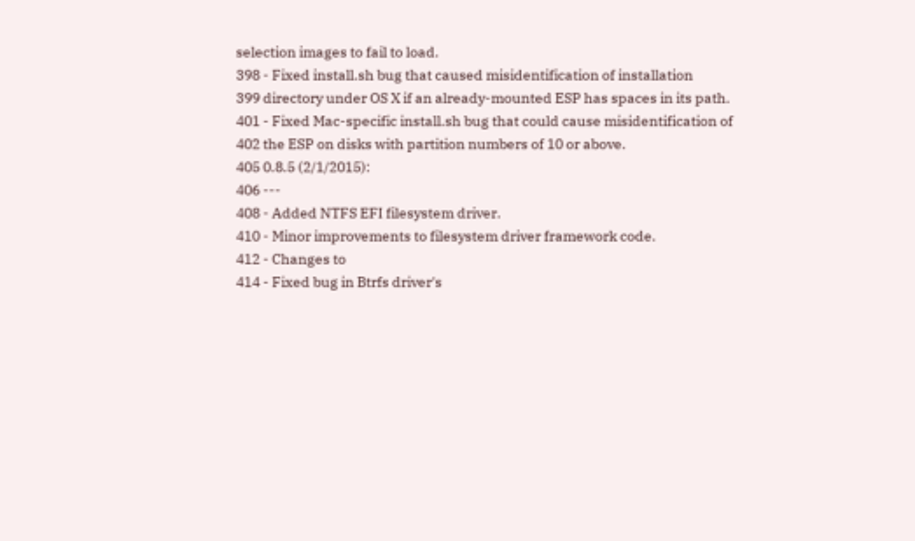selection images to fail to load.
398 - Fixed install.sh bug that caused misidentification of installation
399 directory under OS X if an already-mounted ESP has spaces in its path.
401 - Fixed Mac-specific install.sh bug that could cause misidentification of
402 the ESP on disks with partition numbers of 10 or above.
405 0.8.5 (2/1/2015):
406 ---
408 - Added NTFS EFI filesystem driver.
410 - Minor improvements to filesystem driver framework code.
412 - Changes to
414 - Fixed bug in Btrfs driver's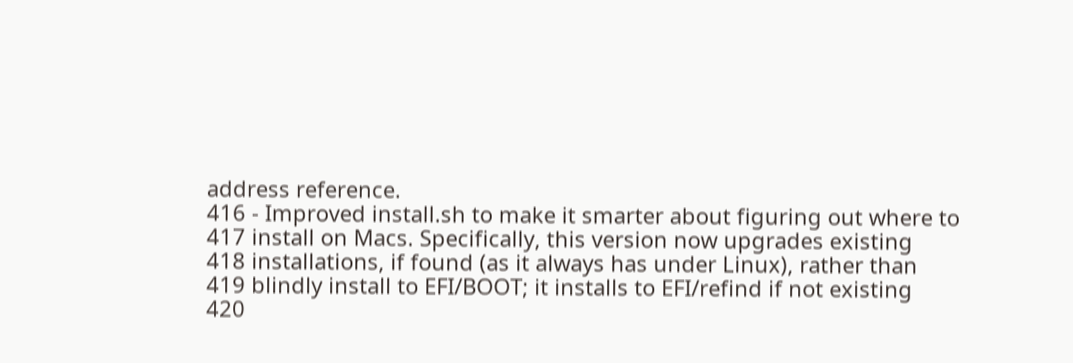address reference.
416 - Improved install.sh to make it smarter about figuring out where to
417 install on Macs. Specifically, this version now upgrades existing
418 installations, if found (as it always has under Linux), rather than
419 blindly install to EFI/BOOT; it installs to EFI/refind if not existing
420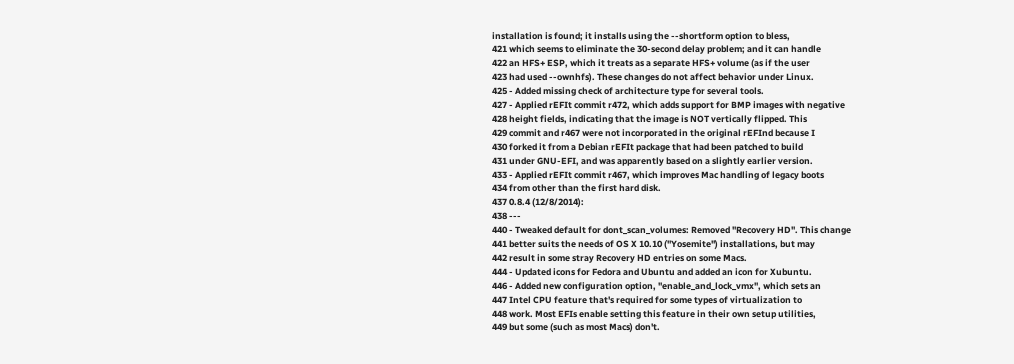installation is found; it installs using the --shortform option to bless,
421 which seems to eliminate the 30-second delay problem; and it can handle
422 an HFS+ ESP, which it treats as a separate HFS+ volume (as if the user
423 had used --ownhfs). These changes do not affect behavior under Linux.
425 - Added missing check of architecture type for several tools.
427 - Applied rEFIt commit r472, which adds support for BMP images with negative
428 height fields, indicating that the image is NOT vertically flipped. This
429 commit and r467 were not incorporated in the original rEFInd because I
430 forked it from a Debian rEFIt package that had been patched to build
431 under GNU-EFI, and was apparently based on a slightly earlier version.
433 - Applied rEFIt commit r467, which improves Mac handling of legacy boots
434 from other than the first hard disk.
437 0.8.4 (12/8/2014):
438 ---
440 - Tweaked default for dont_scan_volumes: Removed "Recovery HD". This change
441 better suits the needs of OS X 10.10 ("Yosemite") installations, but may
442 result in some stray Recovery HD entries on some Macs.
444 - Updated icons for Fedora and Ubuntu and added an icon for Xubuntu.
446 - Added new configuration option, "enable_and_lock_vmx", which sets an
447 Intel CPU feature that's required for some types of virtualization to
448 work. Most EFIs enable setting this feature in their own setup utilities,
449 but some (such as most Macs) don't.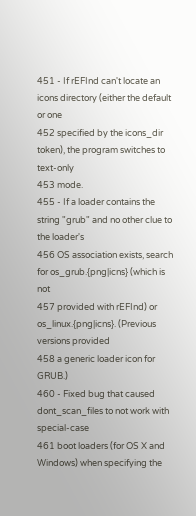451 - If rEFInd can't locate an icons directory (either the default or one
452 specified by the icons_dir token), the program switches to text-only
453 mode.
455 - If a loader contains the string "grub" and no other clue to the loader's
456 OS association exists, search for os_grub.{png|icns} (which is not
457 provided with rEFInd) or os_linux.{png|icns}. (Previous versions provided
458 a generic loader icon for GRUB.)
460 - Fixed bug that caused dont_scan_files to not work with special-case
461 boot loaders (for OS X and Windows) when specifying the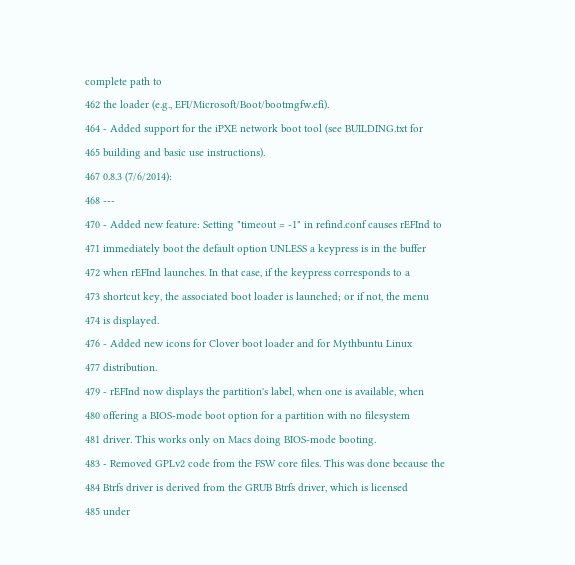complete path to
462 the loader (e.g., EFI/Microsoft/Boot/bootmgfw.efi).
464 - Added support for the iPXE network boot tool (see BUILDING.txt for
465 building and basic use instructions).
467 0.8.3 (7/6/2014):
468 ---
470 - Added new feature: Setting "timeout = -1" in refind.conf causes rEFInd to
471 immediately boot the default option UNLESS a keypress is in the buffer
472 when rEFInd launches. In that case, if the keypress corresponds to a
473 shortcut key, the associated boot loader is launched; or if not, the menu
474 is displayed.
476 - Added new icons for Clover boot loader and for Mythbuntu Linux
477 distribution.
479 - rEFInd now displays the partition's label, when one is available, when
480 offering a BIOS-mode boot option for a partition with no filesystem
481 driver. This works only on Macs doing BIOS-mode booting.
483 - Removed GPLv2 code from the FSW core files. This was done because the
484 Btrfs driver is derived from the GRUB Btrfs driver, which is licensed
485 under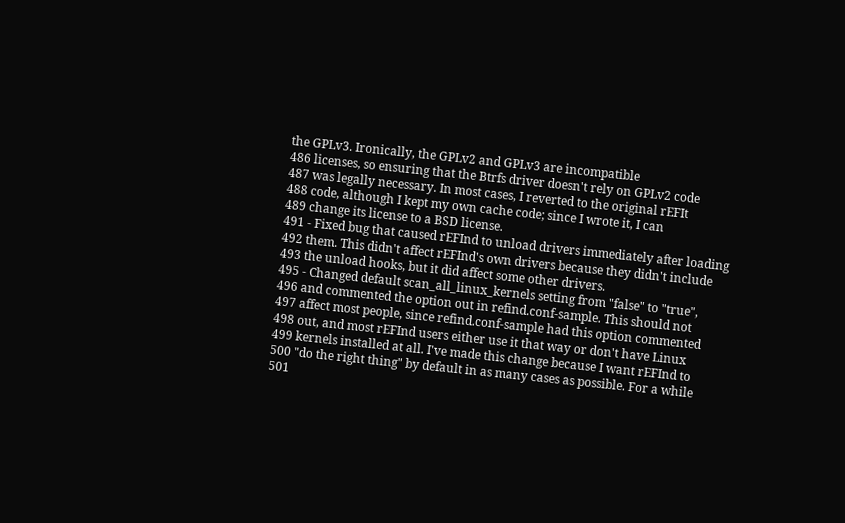the GPLv3. Ironically, the GPLv2 and GPLv3 are incompatible
486 licenses, so ensuring that the Btrfs driver doesn't rely on GPLv2 code
487 was legally necessary. In most cases, I reverted to the original rEFIt
488 code, although I kept my own cache code; since I wrote it, I can
489 change its license to a BSD license.
491 - Fixed bug that caused rEFInd to unload drivers immediately after loading
492 them. This didn't affect rEFInd's own drivers because they didn't include
493 the unload hooks, but it did affect some other drivers.
495 - Changed default scan_all_linux_kernels setting from "false" to "true",
496 and commented the option out in refind.conf-sample. This should not
497 affect most people, since refind.conf-sample had this option commented
498 out, and most rEFInd users either use it that way or don't have Linux
499 kernels installed at all. I've made this change because I want rEFInd to
500 "do the right thing" by default in as many cases as possible. For a while
501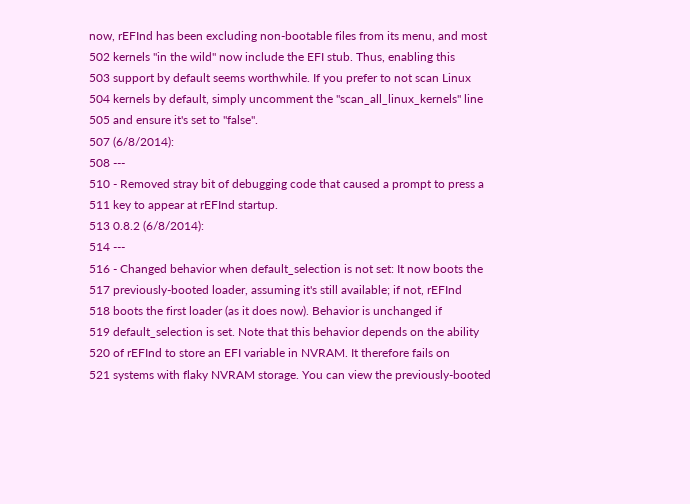now, rEFInd has been excluding non-bootable files from its menu, and most
502 kernels "in the wild" now include the EFI stub. Thus, enabling this
503 support by default seems worthwhile. If you prefer to not scan Linux
504 kernels by default, simply uncomment the "scan_all_linux_kernels" line
505 and ensure it's set to "false".
507 (6/8/2014):
508 ---
510 - Removed stray bit of debugging code that caused a prompt to press a
511 key to appear at rEFInd startup.
513 0.8.2 (6/8/2014):
514 ---
516 - Changed behavior when default_selection is not set: It now boots the
517 previously-booted loader, assuming it's still available; if not, rEFInd
518 boots the first loader (as it does now). Behavior is unchanged if
519 default_selection is set. Note that this behavior depends on the ability
520 of rEFInd to store an EFI variable in NVRAM. It therefore fails on
521 systems with flaky NVRAM storage. You can view the previously-booted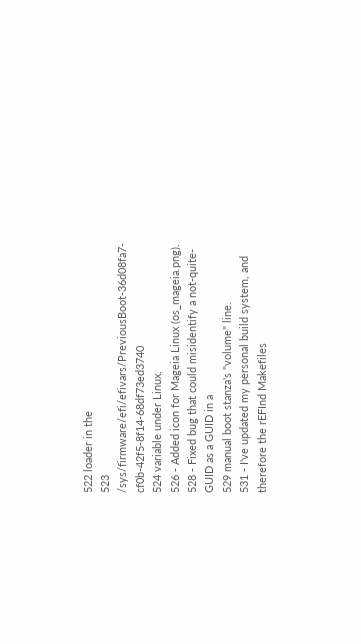522 loader in the
523 /sys/firmware/efi/efivars/PreviousBoot-36d08fa7-cf0b-42f5-8f14-68df73ed3740
524 variable under Linux.
526 - Added icon for Mageia Linux (os_mageia.png).
528 - Fixed bug that could misidentify a not-quite-GUID as a GUID in a
529 manual boot stanza's "volume" line.
531 - I've updated my personal build system, and therefore the rEFInd Makefiles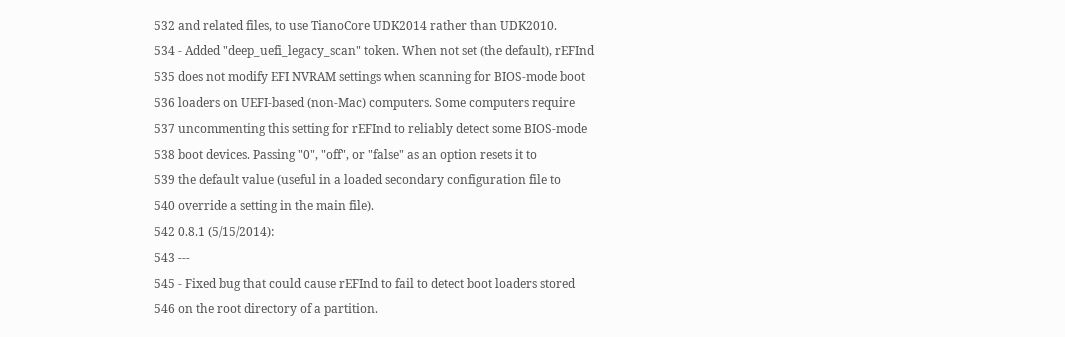532 and related files, to use TianoCore UDK2014 rather than UDK2010.
534 - Added "deep_uefi_legacy_scan" token. When not set (the default), rEFInd
535 does not modify EFI NVRAM settings when scanning for BIOS-mode boot
536 loaders on UEFI-based (non-Mac) computers. Some computers require
537 uncommenting this setting for rEFInd to reliably detect some BIOS-mode
538 boot devices. Passing "0", "off", or "false" as an option resets it to
539 the default value (useful in a loaded secondary configuration file to
540 override a setting in the main file).
542 0.8.1 (5/15/2014):
543 ---
545 - Fixed bug that could cause rEFInd to fail to detect boot loaders stored
546 on the root directory of a partition.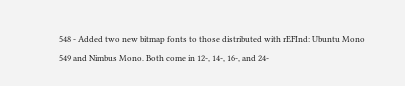548 - Added two new bitmap fonts to those distributed with rEFInd: Ubuntu Mono
549 and Nimbus Mono. Both come in 12-, 14-, 16-, and 24-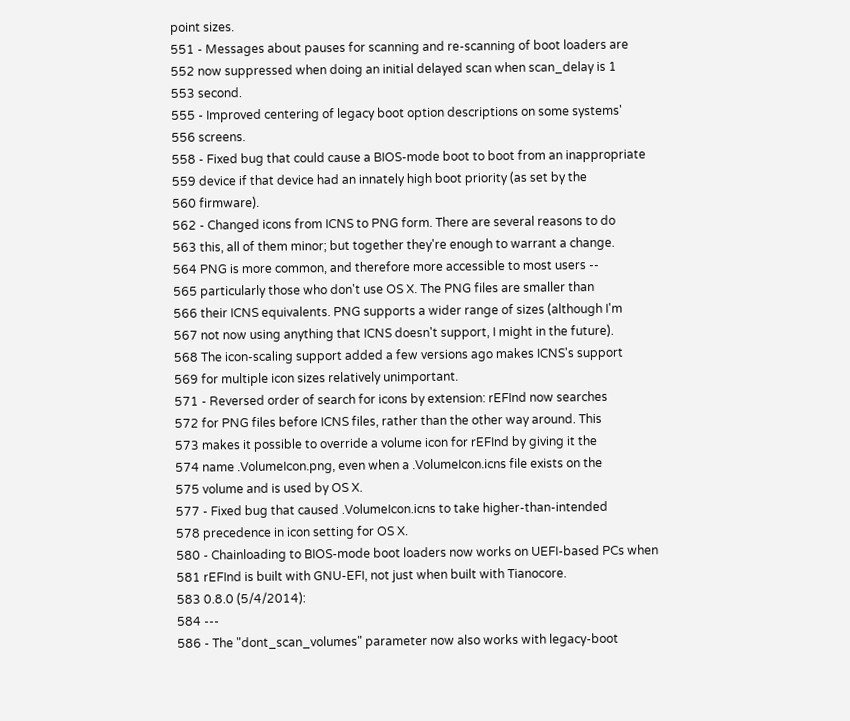point sizes.
551 - Messages about pauses for scanning and re-scanning of boot loaders are
552 now suppressed when doing an initial delayed scan when scan_delay is 1
553 second.
555 - Improved centering of legacy boot option descriptions on some systems'
556 screens.
558 - Fixed bug that could cause a BIOS-mode boot to boot from an inappropriate
559 device if that device had an innately high boot priority (as set by the
560 firmware).
562 - Changed icons from ICNS to PNG form. There are several reasons to do
563 this, all of them minor; but together they're enough to warrant a change.
564 PNG is more common, and therefore more accessible to most users --
565 particularly those who don't use OS X. The PNG files are smaller than
566 their ICNS equivalents. PNG supports a wider range of sizes (although I'm
567 not now using anything that ICNS doesn't support, I might in the future).
568 The icon-scaling support added a few versions ago makes ICNS's support
569 for multiple icon sizes relatively unimportant.
571 - Reversed order of search for icons by extension: rEFInd now searches
572 for PNG files before ICNS files, rather than the other way around. This
573 makes it possible to override a volume icon for rEFInd by giving it the
574 name .VolumeIcon.png, even when a .VolumeIcon.icns file exists on the
575 volume and is used by OS X.
577 - Fixed bug that caused .VolumeIcon.icns to take higher-than-intended
578 precedence in icon setting for OS X.
580 - Chainloading to BIOS-mode boot loaders now works on UEFI-based PCs when
581 rEFInd is built with GNU-EFI, not just when built with Tianocore.
583 0.8.0 (5/4/2014):
584 ---
586 - The "dont_scan_volumes" parameter now also works with legacy-boot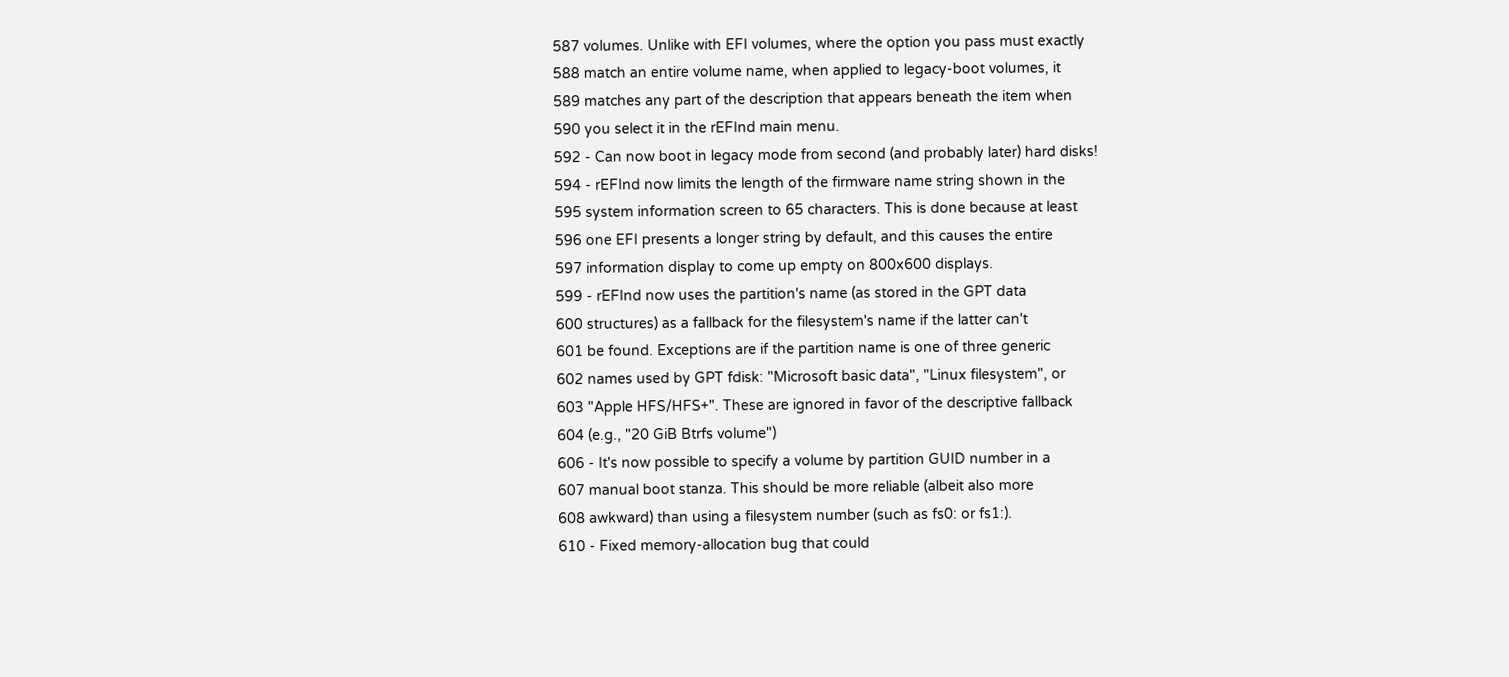587 volumes. Unlike with EFI volumes, where the option you pass must exactly
588 match an entire volume name, when applied to legacy-boot volumes, it
589 matches any part of the description that appears beneath the item when
590 you select it in the rEFInd main menu.
592 - Can now boot in legacy mode from second (and probably later) hard disks!
594 - rEFInd now limits the length of the firmware name string shown in the
595 system information screen to 65 characters. This is done because at least
596 one EFI presents a longer string by default, and this causes the entire
597 information display to come up empty on 800x600 displays.
599 - rEFInd now uses the partition's name (as stored in the GPT data
600 structures) as a fallback for the filesystem's name if the latter can't
601 be found. Exceptions are if the partition name is one of three generic
602 names used by GPT fdisk: "Microsoft basic data", "Linux filesystem", or
603 "Apple HFS/HFS+". These are ignored in favor of the descriptive fallback
604 (e.g., "20 GiB Btrfs volume")
606 - It's now possible to specify a volume by partition GUID number in a
607 manual boot stanza. This should be more reliable (albeit also more
608 awkward) than using a filesystem number (such as fs0: or fs1:).
610 - Fixed memory-allocation bug that could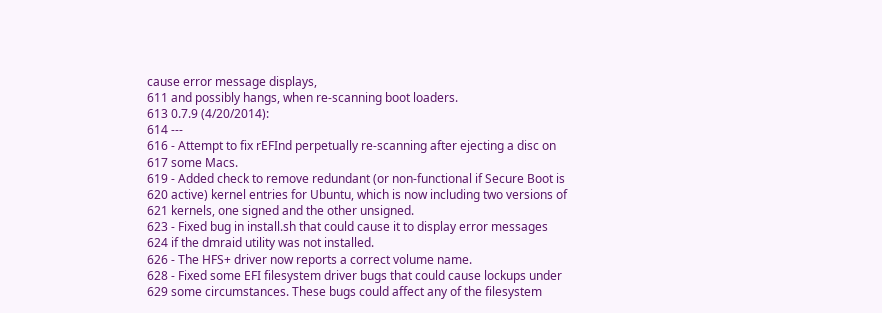cause error message displays,
611 and possibly hangs, when re-scanning boot loaders.
613 0.7.9 (4/20/2014):
614 ---
616 - Attempt to fix rEFInd perpetually re-scanning after ejecting a disc on
617 some Macs.
619 - Added check to remove redundant (or non-functional if Secure Boot is
620 active) kernel entries for Ubuntu, which is now including two versions of
621 kernels, one signed and the other unsigned.
623 - Fixed bug in install.sh that could cause it to display error messages
624 if the dmraid utility was not installed.
626 - The HFS+ driver now reports a correct volume name.
628 - Fixed some EFI filesystem driver bugs that could cause lockups under
629 some circumstances. These bugs could affect any of the filesystem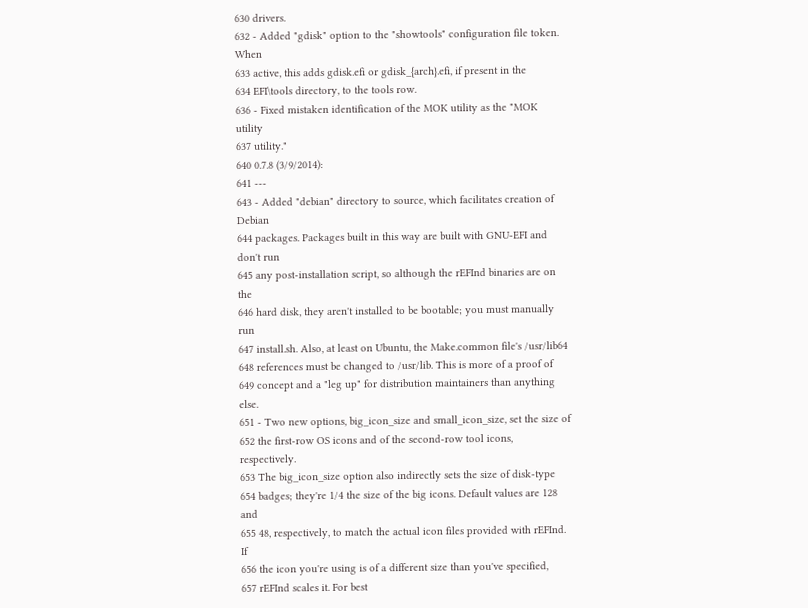630 drivers.
632 - Added "gdisk" option to the "showtools" configuration file token. When
633 active, this adds gdisk.efi or gdisk_{arch}.efi, if present in the
634 EFI\tools directory, to the tools row.
636 - Fixed mistaken identification of the MOK utility as the "MOK utility
637 utility."
640 0.7.8 (3/9/2014):
641 ---
643 - Added "debian" directory to source, which facilitates creation of Debian
644 packages. Packages built in this way are built with GNU-EFI and don't run
645 any post-installation script, so although the rEFInd binaries are on the
646 hard disk, they aren't installed to be bootable; you must manually run
647 install.sh. Also, at least on Ubuntu, the Make.common file's /usr/lib64
648 references must be changed to /usr/lib. This is more of a proof of
649 concept and a "leg up" for distribution maintainers than anything else.
651 - Two new options, big_icon_size and small_icon_size, set the size of
652 the first-row OS icons and of the second-row tool icons, respectively.
653 The big_icon_size option also indirectly sets the size of disk-type
654 badges; they're 1/4 the size of the big icons. Default values are 128 and
655 48, respectively, to match the actual icon files provided with rEFInd. If
656 the icon you're using is of a different size than you've specified,
657 rEFInd scales it. For best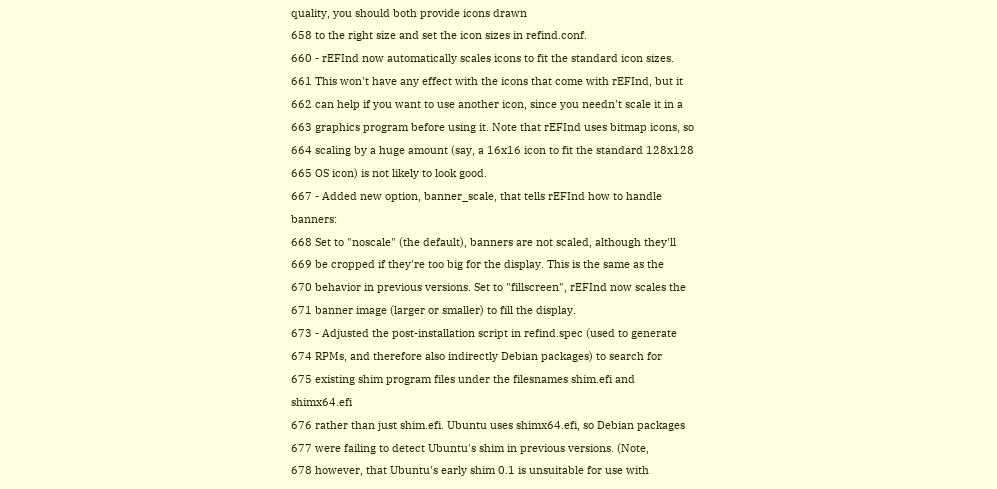quality, you should both provide icons drawn
658 to the right size and set the icon sizes in refind.conf.
660 - rEFInd now automatically scales icons to fit the standard icon sizes.
661 This won't have any effect with the icons that come with rEFInd, but it
662 can help if you want to use another icon, since you needn't scale it in a
663 graphics program before using it. Note that rEFInd uses bitmap icons, so
664 scaling by a huge amount (say, a 16x16 icon to fit the standard 128x128
665 OS icon) is not likely to look good.
667 - Added new option, banner_scale, that tells rEFInd how to handle banners:
668 Set to "noscale" (the default), banners are not scaled, although they'll
669 be cropped if they're too big for the display. This is the same as the
670 behavior in previous versions. Set to "fillscreen", rEFInd now scales the
671 banner image (larger or smaller) to fill the display.
673 - Adjusted the post-installation script in refind.spec (used to generate
674 RPMs, and therefore also indirectly Debian packages) to search for
675 existing shim program files under the filesnames shim.efi and shimx64.efi
676 rather than just shim.efi. Ubuntu uses shimx64.efi, so Debian packages
677 were failing to detect Ubuntu's shim in previous versions. (Note,
678 however, that Ubuntu's early shim 0.1 is unsuitable for use with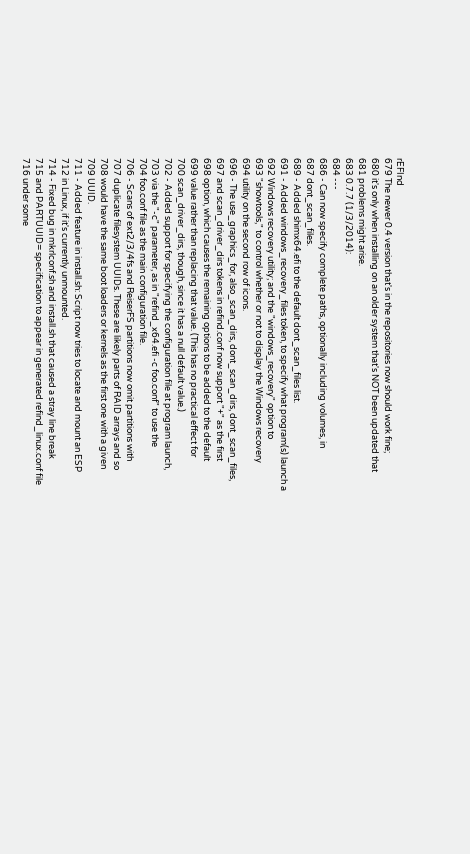rEFInd
679 The newer 0.4 version that's in the repositories now should work fine;
680 it's only when installing on an older system that's NOT been updated that
681 problems might arise.
683 0.7.7 (1/3/2014):
684 ---
686 - Can now specify complete paths, optionally including volumes, in
687 dont_scan_files.
689 - Added shimx64.efi to the default dont_scan_files list.
691 - Added windows_recovery_files token, to specify what program(s) launch a
692 Windows recovery utility; and the "windows_recovery" option to
693 "showtools," to control whether or not to display the Windows recovery
694 utility on the second row of icons.
696 - The use_graphics_for, also_scan_dirs, dont_scan_dirs, dont_scan_files,
697 and scan_driver_dirs tokens in refind.conf now support "+" as the first
698 option, which causes the remaining options to be added to the default
699 value rather than replacing that value. (This has no practical effect for
700 scan_driver_dirs, though, since it has a null default value.)
702 - Added support for specifying the configuration file at program launch,
703 via the "-c" parameter, as in "refind_x64.efi -c foo.conf" to use the
704 foo.conf file as the main configuration file.
706 - Scans of ext2/3/4fs and ReiserFS partitions now omit partitions with
707 duplicate filesystem UUIDs. These are likely parts of RAID arrays and so
708 would have the same boot loaders or kernels as the first one with a given
709 UUID.
711 - Added feature in install.sh: Script now tries to locate and mount an ESP
712 in Linux, if it's currently unmounted.
714 - Fixed bug in mkrlconf.sh and install.sh that caused a stray line break
715 and PARTUUID= specification to appear in generated refind_linux.conf file
716 under some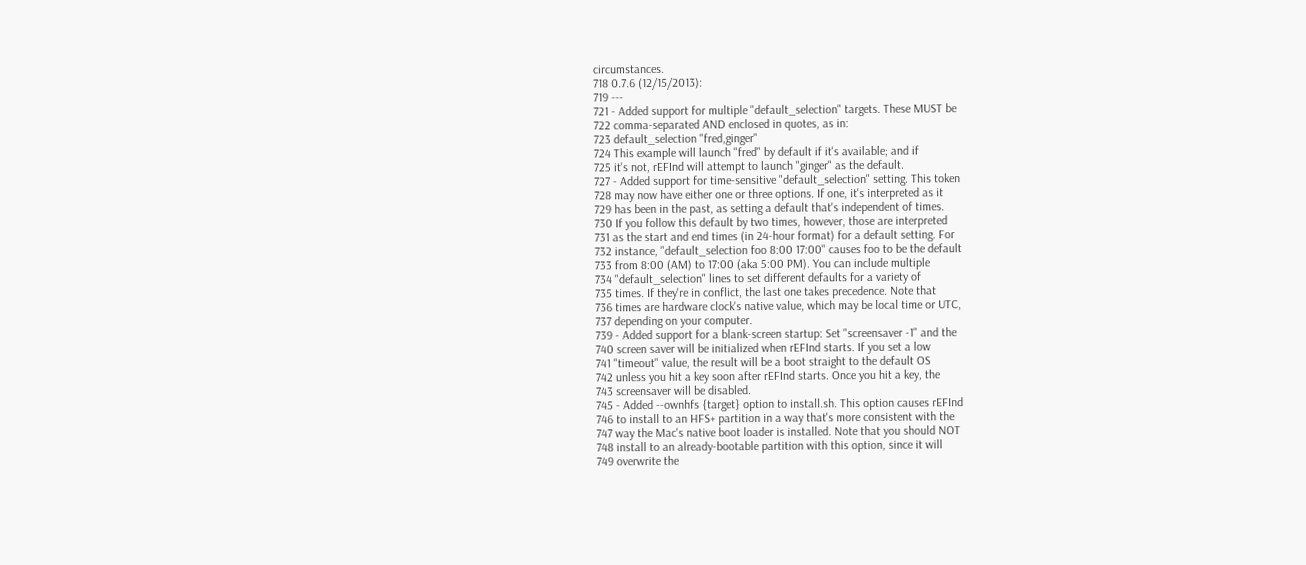circumstances.
718 0.7.6 (12/15/2013):
719 ---
721 - Added support for multiple "default_selection" targets. These MUST be
722 comma-separated AND enclosed in quotes, as in:
723 default_selection "fred,ginger"
724 This example will launch "fred" by default if it's available; and if
725 it's not, rEFInd will attempt to launch "ginger" as the default.
727 - Added support for time-sensitive "default_selection" setting. This token
728 may now have either one or three options. If one, it's interpreted as it
729 has been in the past, as setting a default that's independent of times.
730 If you follow this default by two times, however, those are interpreted
731 as the start and end times (in 24-hour format) for a default setting. For
732 instance, "default_selection foo 8:00 17:00" causes foo to be the default
733 from 8:00 (AM) to 17:00 (aka 5:00 PM). You can include multiple
734 "default_selection" lines to set different defaults for a variety of
735 times. If they're in conflict, the last one takes precedence. Note that
736 times are hardware clock's native value, which may be local time or UTC,
737 depending on your computer.
739 - Added support for a blank-screen startup: Set "screensaver -1" and the
740 screen saver will be initialized when rEFInd starts. If you set a low
741 "timeout" value, the result will be a boot straight to the default OS
742 unless you hit a key soon after rEFInd starts. Once you hit a key, the
743 screensaver will be disabled.
745 - Added --ownhfs {target} option to install.sh. This option causes rEFInd
746 to install to an HFS+ partition in a way that's more consistent with the
747 way the Mac's native boot loader is installed. Note that you should NOT
748 install to an already-bootable partition with this option, since it will
749 overwrite the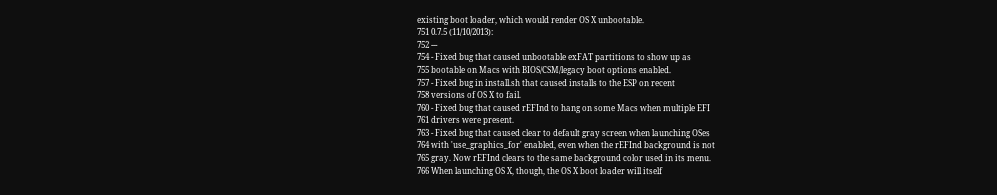existing boot loader, which would render OS X unbootable.
751 0.7.5 (11/10/2013):
752 ---
754 - Fixed bug that caused unbootable exFAT partitions to show up as
755 bootable on Macs with BIOS/CSM/legacy boot options enabled.
757 - Fixed bug in install.sh that caused installs to the ESP on recent
758 versions of OS X to fail.
760 - Fixed bug that caused rEFInd to hang on some Macs when multiple EFI
761 drivers were present.
763 - Fixed bug that caused clear to default gray screen when launching OSes
764 with 'use_graphics_for' enabled, even when the rEFInd background is not
765 gray. Now rEFInd clears to the same background color used in its menu.
766 When launching OS X, though, the OS X boot loader will itself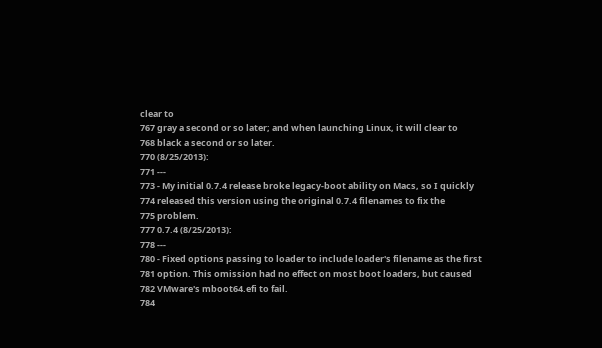clear to
767 gray a second or so later; and when launching Linux, it will clear to
768 black a second or so later.
770 (8/25/2013):
771 ---
773 - My initial 0.7.4 release broke legacy-boot ability on Macs, so I quickly
774 released this version using the original 0.7.4 filenames to fix the
775 problem.
777 0.7.4 (8/25/2013):
778 ---
780 - Fixed options passing to loader to include loader's filename as the first
781 option. This omission had no effect on most boot loaders, but caused
782 VMware's mboot64.efi to fail.
784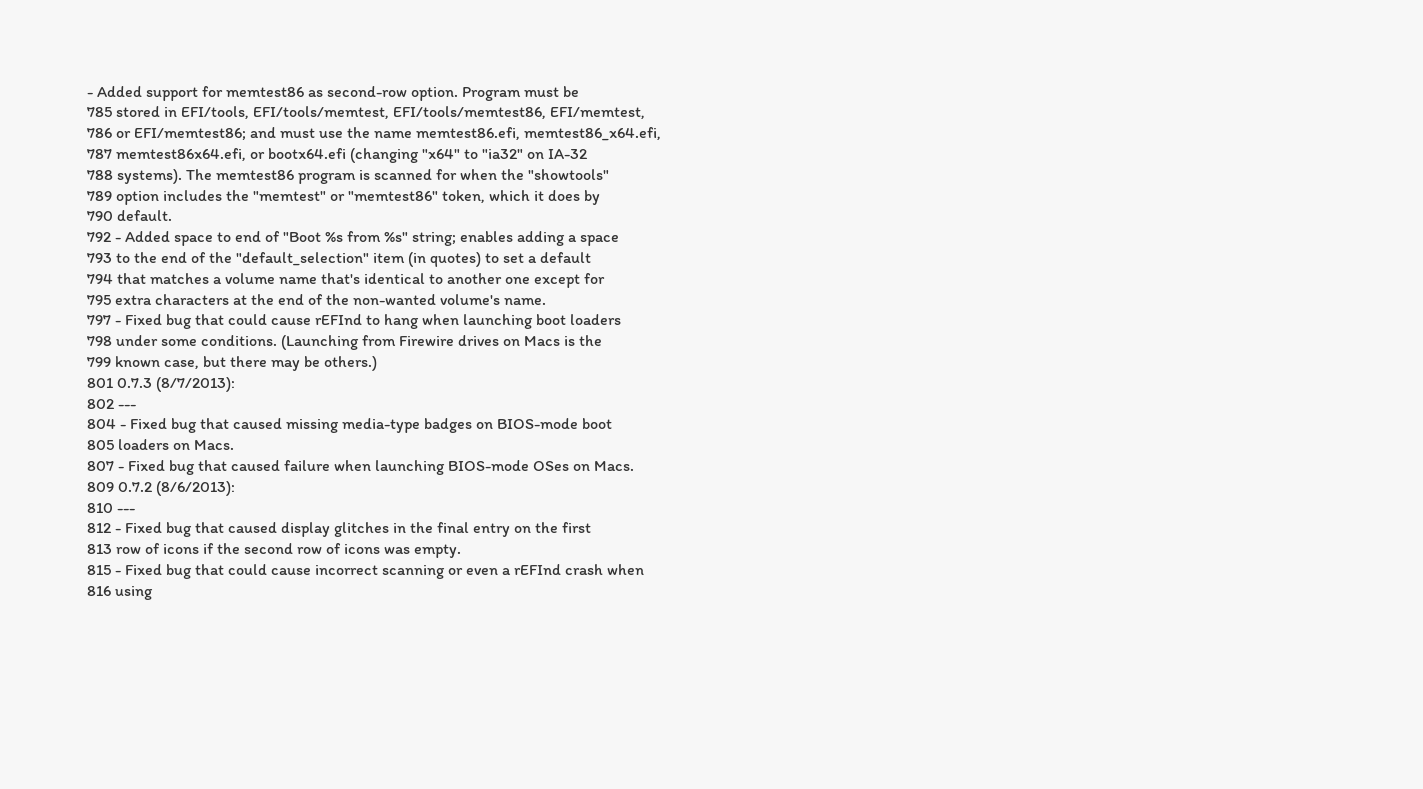- Added support for memtest86 as second-row option. Program must be
785 stored in EFI/tools, EFI/tools/memtest, EFI/tools/memtest86, EFI/memtest,
786 or EFI/memtest86; and must use the name memtest86.efi, memtest86_x64.efi,
787 memtest86x64.efi, or bootx64.efi (changing "x64" to "ia32" on IA-32
788 systems). The memtest86 program is scanned for when the "showtools"
789 option includes the "memtest" or "memtest86" token, which it does by
790 default.
792 - Added space to end of "Boot %s from %s" string; enables adding a space
793 to the end of the "default_selection" item (in quotes) to set a default
794 that matches a volume name that's identical to another one except for
795 extra characters at the end of the non-wanted volume's name.
797 - Fixed bug that could cause rEFInd to hang when launching boot loaders
798 under some conditions. (Launching from Firewire drives on Macs is the
799 known case, but there may be others.)
801 0.7.3 (8/7/2013):
802 ---
804 - Fixed bug that caused missing media-type badges on BIOS-mode boot
805 loaders on Macs.
807 - Fixed bug that caused failure when launching BIOS-mode OSes on Macs.
809 0.7.2 (8/6/2013):
810 ---
812 - Fixed bug that caused display glitches in the final entry on the first
813 row of icons if the second row of icons was empty.
815 - Fixed bug that could cause incorrect scanning or even a rEFInd crash when
816 using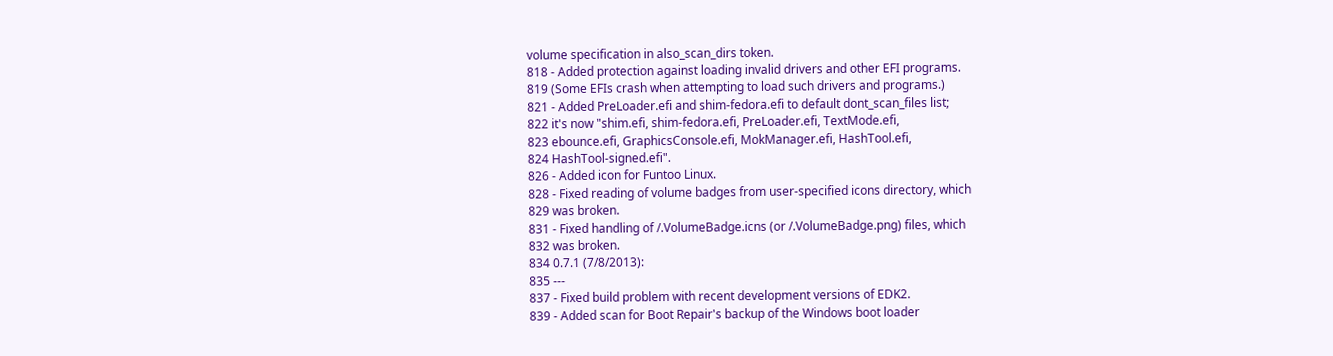volume specification in also_scan_dirs token.
818 - Added protection against loading invalid drivers and other EFI programs.
819 (Some EFIs crash when attempting to load such drivers and programs.)
821 - Added PreLoader.efi and shim-fedora.efi to default dont_scan_files list;
822 it's now "shim.efi, shim-fedora.efi, PreLoader.efi, TextMode.efi,
823 ebounce.efi, GraphicsConsole.efi, MokManager.efi, HashTool.efi,
824 HashTool-signed.efi".
826 - Added icon for Funtoo Linux.
828 - Fixed reading of volume badges from user-specified icons directory, which
829 was broken.
831 - Fixed handling of /.VolumeBadge.icns (or /.VolumeBadge.png) files, which
832 was broken.
834 0.7.1 (7/8/2013):
835 ---
837 - Fixed build problem with recent development versions of EDK2.
839 - Added scan for Boot Repair's backup of the Windows boot loader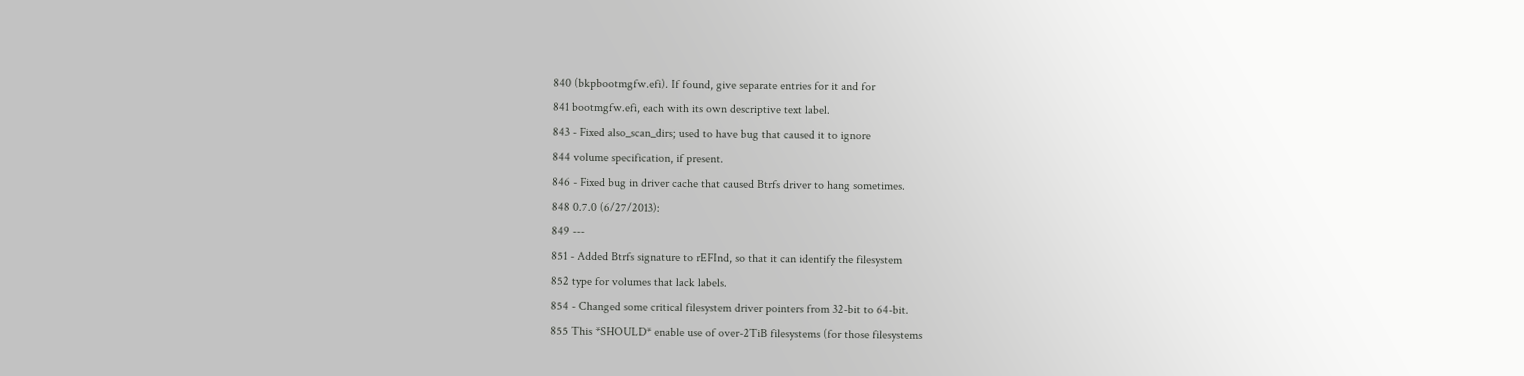840 (bkpbootmgfw.efi). If found, give separate entries for it and for
841 bootmgfw.efi, each with its own descriptive text label.
843 - Fixed also_scan_dirs; used to have bug that caused it to ignore
844 volume specification, if present.
846 - Fixed bug in driver cache that caused Btrfs driver to hang sometimes.
848 0.7.0 (6/27/2013):
849 ---
851 - Added Btrfs signature to rEFInd, so that it can identify the filesystem
852 type for volumes that lack labels.
854 - Changed some critical filesystem driver pointers from 32-bit to 64-bit.
855 This *SHOULD* enable use of over-2TiB filesystems (for those filesystems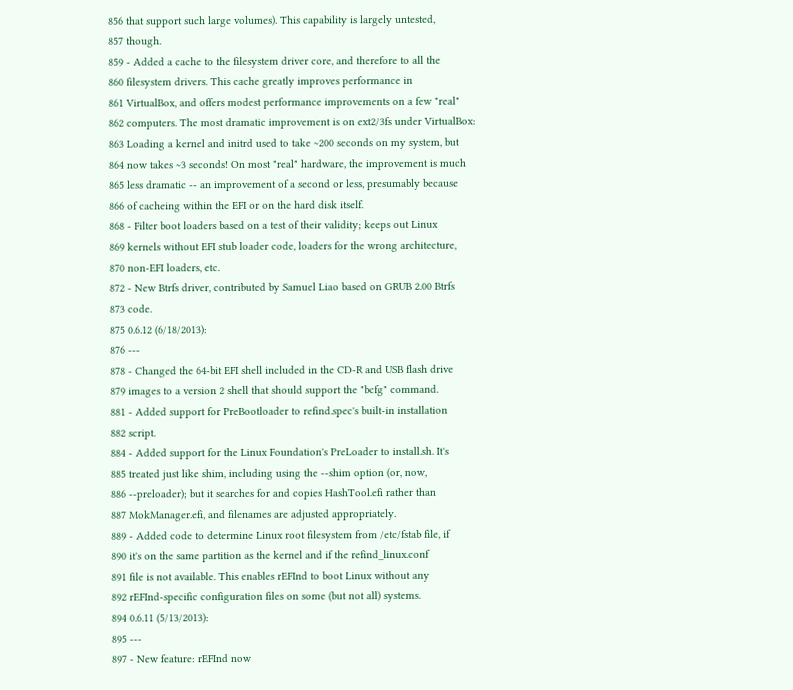856 that support such large volumes). This capability is largely untested,
857 though.
859 - Added a cache to the filesystem driver core, and therefore to all the
860 filesystem drivers. This cache greatly improves performance in
861 VirtualBox, and offers modest performance improvements on a few "real"
862 computers. The most dramatic improvement is on ext2/3fs under VirtualBox:
863 Loading a kernel and initrd used to take ~200 seconds on my system, but
864 now takes ~3 seconds! On most "real" hardware, the improvement is much
865 less dramatic -- an improvement of a second or less, presumably because
866 of cacheing within the EFI or on the hard disk itself.
868 - Filter boot loaders based on a test of their validity; keeps out Linux
869 kernels without EFI stub loader code, loaders for the wrong architecture,
870 non-EFI loaders, etc.
872 - New Btrfs driver, contributed by Samuel Liao based on GRUB 2.00 Btrfs
873 code.
875 0.6.12 (6/18/2013):
876 ---
878 - Changed the 64-bit EFI shell included in the CD-R and USB flash drive
879 images to a version 2 shell that should support the "bcfg" command.
881 - Added support for PreBootloader to refind.spec's built-in installation
882 script.
884 - Added support for the Linux Foundation's PreLoader to install.sh. It's
885 treated just like shim, including using the --shim option (or, now,
886 --preloader); but it searches for and copies HashTool.efi rather than
887 MokManager.efi, and filenames are adjusted appropriately.
889 - Added code to determine Linux root filesystem from /etc/fstab file, if
890 it's on the same partition as the kernel and if the refind_linux.conf
891 file is not available. This enables rEFInd to boot Linux without any
892 rEFInd-specific configuration files on some (but not all) systems.
894 0.6.11 (5/13/2013):
895 ---
897 - New feature: rEFInd now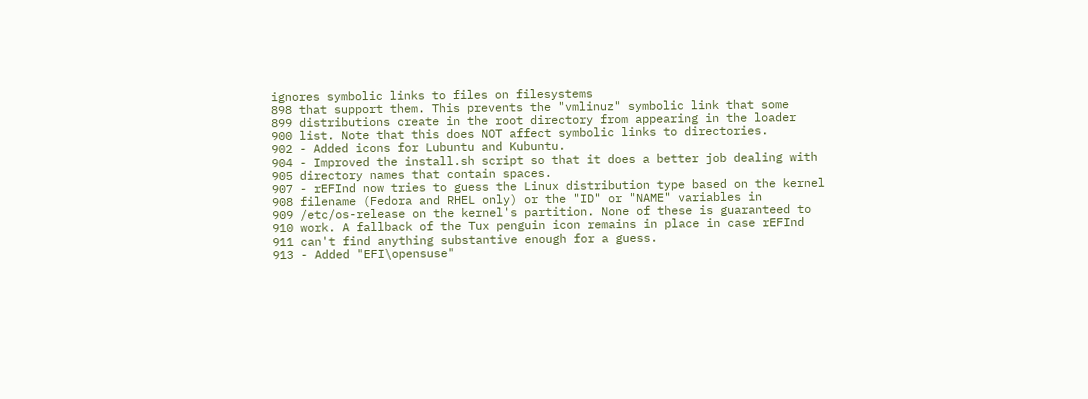ignores symbolic links to files on filesystems
898 that support them. This prevents the "vmlinuz" symbolic link that some
899 distributions create in the root directory from appearing in the loader
900 list. Note that this does NOT affect symbolic links to directories.
902 - Added icons for Lubuntu and Kubuntu.
904 - Improved the install.sh script so that it does a better job dealing with
905 directory names that contain spaces.
907 - rEFInd now tries to guess the Linux distribution type based on the kernel
908 filename (Fedora and RHEL only) or the "ID" or "NAME" variables in
909 /etc/os-release on the kernel's partition. None of these is guaranteed to
910 work. A fallback of the Tux penguin icon remains in place in case rEFInd
911 can't find anything substantive enough for a guess.
913 - Added "EFI\opensuse"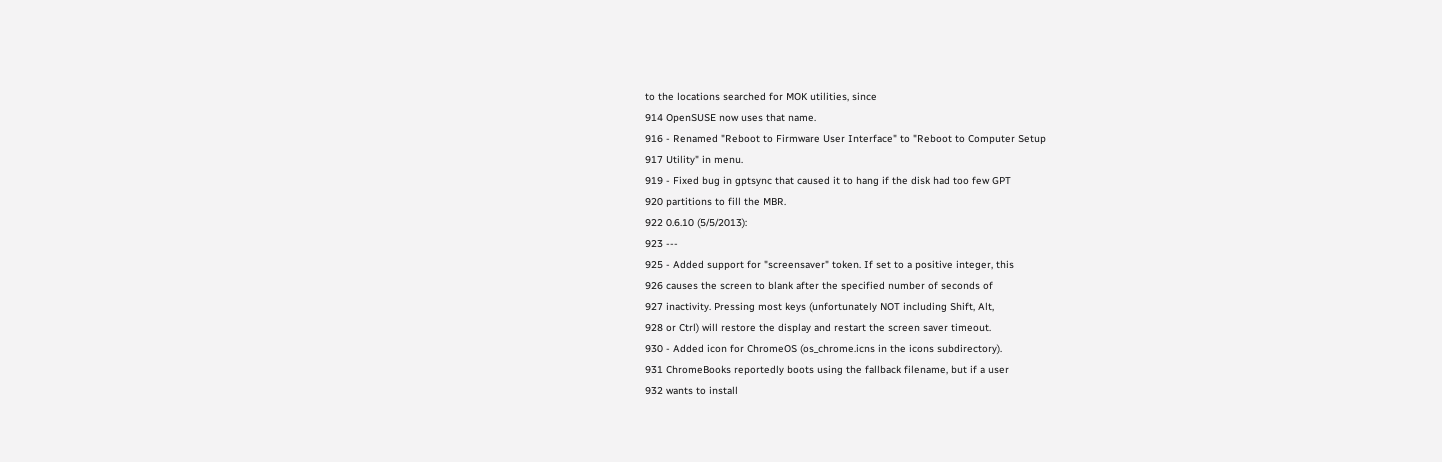to the locations searched for MOK utilities, since
914 OpenSUSE now uses that name.
916 - Renamed "Reboot to Firmware User Interface" to "Reboot to Computer Setup
917 Utility" in menu.
919 - Fixed bug in gptsync that caused it to hang if the disk had too few GPT
920 partitions to fill the MBR.
922 0.6.10 (5/5/2013):
923 ---
925 - Added support for "screensaver" token. If set to a positive integer, this
926 causes the screen to blank after the specified number of seconds of
927 inactivity. Pressing most keys (unfortunately NOT including Shift, Alt,
928 or Ctrl) will restore the display and restart the screen saver timeout.
930 - Added icon for ChromeOS (os_chrome.icns in the icons subdirectory).
931 ChromeBooks reportedly boots using the fallback filename, but if a user
932 wants to install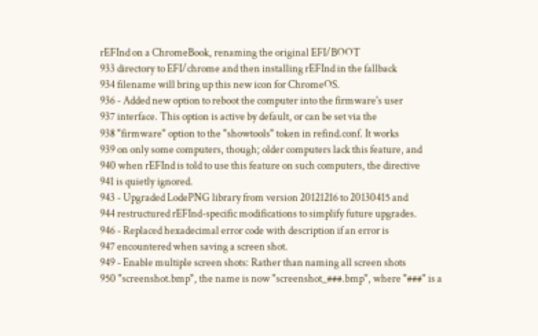rEFInd on a ChromeBook, renaming the original EFI/BOOT
933 directory to EFI/chrome and then installing rEFInd in the fallback
934 filename will bring up this new icon for ChromeOS.
936 - Added new option to reboot the computer into the firmware's user
937 interface. This option is active by default, or can be set via the
938 "firmware" option to the "showtools" token in refind.conf. It works
939 on only some computers, though; older computers lack this feature, and
940 when rEFInd is told to use this feature on such computers, the directive
941 is quietly ignored.
943 - Upgraded LodePNG library from version 20121216 to 20130415 and
944 restructured rEFInd-specific modifications to simplify future upgrades.
946 - Replaced hexadecimal error code with description if an error is
947 encountered when saving a screen shot.
949 - Enable multiple screen shots: Rather than naming all screen shots
950 "screenshot.bmp", the name is now "screenshot_###.bmp", where "###" is a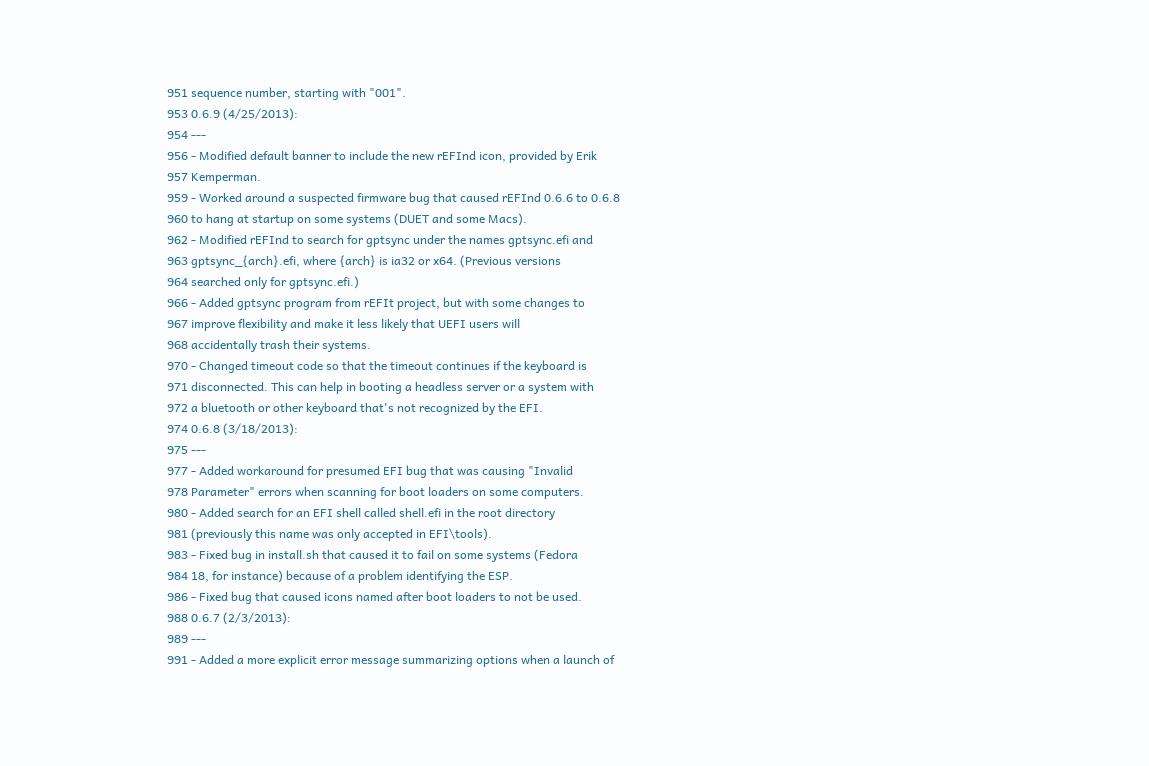951 sequence number, starting with "001".
953 0.6.9 (4/25/2013):
954 ---
956 - Modified default banner to include the new rEFInd icon, provided by Erik
957 Kemperman.
959 - Worked around a suspected firmware bug that caused rEFInd 0.6.6 to 0.6.8
960 to hang at startup on some systems (DUET and some Macs).
962 - Modified rEFInd to search for gptsync under the names gptsync.efi and
963 gptsync_{arch}.efi, where {arch} is ia32 or x64. (Previous versions
964 searched only for gptsync.efi.)
966 - Added gptsync program from rEFIt project, but with some changes to
967 improve flexibility and make it less likely that UEFI users will
968 accidentally trash their systems.
970 - Changed timeout code so that the timeout continues if the keyboard is
971 disconnected. This can help in booting a headless server or a system with
972 a bluetooth or other keyboard that's not recognized by the EFI.
974 0.6.8 (3/18/2013):
975 ---
977 - Added workaround for presumed EFI bug that was causing "Invalid
978 Parameter" errors when scanning for boot loaders on some computers.
980 - Added search for an EFI shell called shell.efi in the root directory
981 (previously this name was only accepted in EFI\tools).
983 - Fixed bug in install.sh that caused it to fail on some systems (Fedora
984 18, for instance) because of a problem identifying the ESP.
986 - Fixed bug that caused icons named after boot loaders to not be used.
988 0.6.7 (2/3/2013):
989 ---
991 - Added a more explicit error message summarizing options when a launch of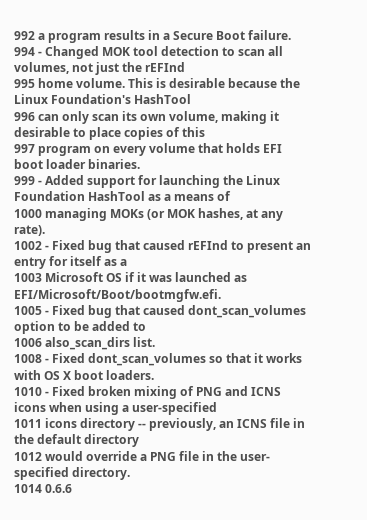992 a program results in a Secure Boot failure.
994 - Changed MOK tool detection to scan all volumes, not just the rEFInd
995 home volume. This is desirable because the Linux Foundation's HashTool
996 can only scan its own volume, making it desirable to place copies of this
997 program on every volume that holds EFI boot loader binaries.
999 - Added support for launching the Linux Foundation HashTool as a means of
1000 managing MOKs (or MOK hashes, at any rate).
1002 - Fixed bug that caused rEFInd to present an entry for itself as a
1003 Microsoft OS if it was launched as EFI/Microsoft/Boot/bootmgfw.efi.
1005 - Fixed bug that caused dont_scan_volumes option to be added to
1006 also_scan_dirs list.
1008 - Fixed dont_scan_volumes so that it works with OS X boot loaders.
1010 - Fixed broken mixing of PNG and ICNS icons when using a user-specified
1011 icons directory -- previously, an ICNS file in the default directory
1012 would override a PNG file in the user-specified directory.
1014 0.6.6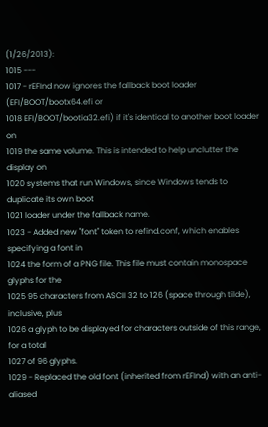(1/26/2013):
1015 ---
1017 - rEFInd now ignores the fallback boot loader (EFI/BOOT/bootx64.efi or
1018 EFI/BOOT/bootia32.efi) if it's identical to another boot loader on
1019 the same volume. This is intended to help unclutter the display on
1020 systems that run Windows, since Windows tends to duplicate its own boot
1021 loader under the fallback name.
1023 - Added new "font" token to refind.conf, which enables specifying a font in
1024 the form of a PNG file. This file must contain monospace glyphs for the
1025 95 characters from ASCII 32 to 126 (space through tilde), inclusive, plus
1026 a glyph to be displayed for characters outside of this range, for a total
1027 of 96 glyphs.
1029 - Replaced the old font (inherited from rEFInd) with an anti-aliased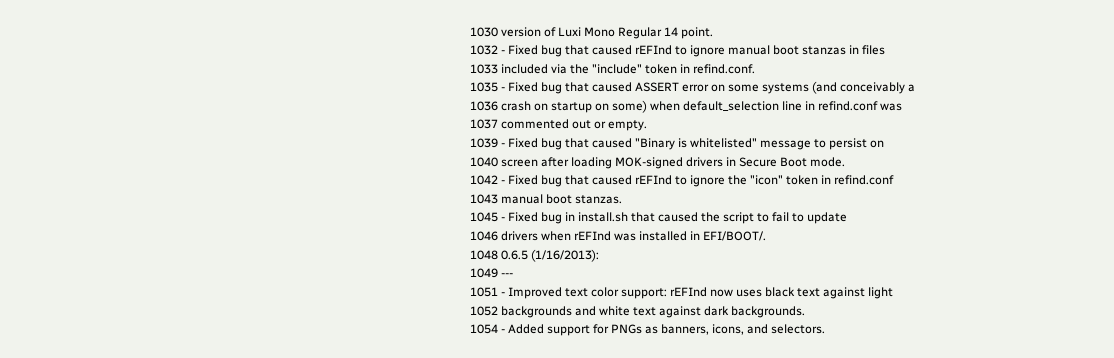1030 version of Luxi Mono Regular 14 point.
1032 - Fixed bug that caused rEFInd to ignore manual boot stanzas in files
1033 included via the "include" token in refind.conf.
1035 - Fixed bug that caused ASSERT error on some systems (and conceivably a
1036 crash on startup on some) when default_selection line in refind.conf was
1037 commented out or empty.
1039 - Fixed bug that caused "Binary is whitelisted" message to persist on
1040 screen after loading MOK-signed drivers in Secure Boot mode.
1042 - Fixed bug that caused rEFInd to ignore the "icon" token in refind.conf
1043 manual boot stanzas.
1045 - Fixed bug in install.sh that caused the script to fail to update
1046 drivers when rEFInd was installed in EFI/BOOT/.
1048 0.6.5 (1/16/2013):
1049 ---
1051 - Improved text color support: rEFInd now uses black text against light
1052 backgrounds and white text against dark backgrounds.
1054 - Added support for PNGs as banners, icons, and selectors.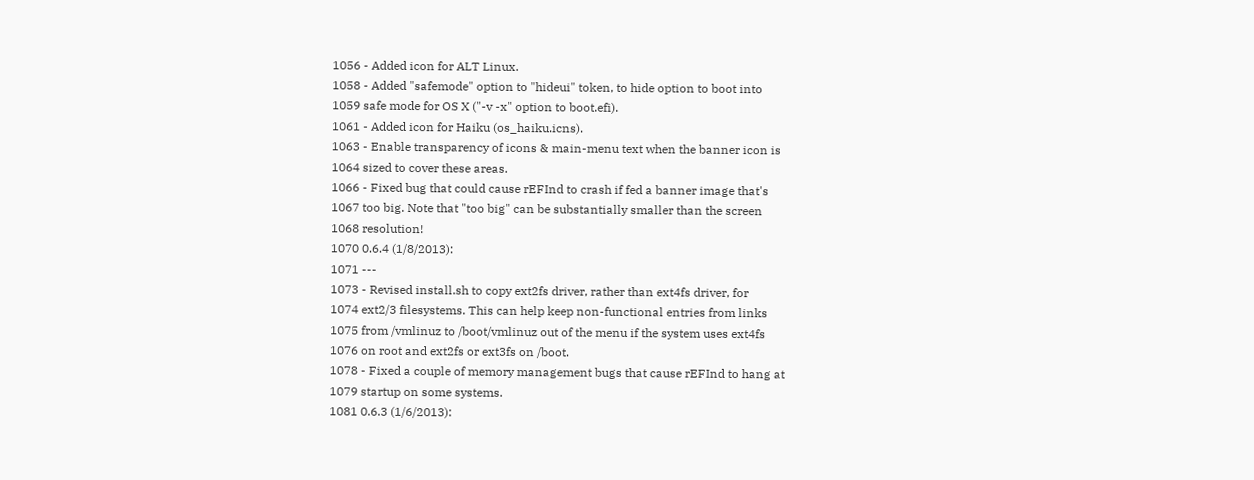1056 - Added icon for ALT Linux.
1058 - Added "safemode" option to "hideui" token, to hide option to boot into
1059 safe mode for OS X ("-v -x" option to boot.efi).
1061 - Added icon for Haiku (os_haiku.icns).
1063 - Enable transparency of icons & main-menu text when the banner icon is
1064 sized to cover these areas.
1066 - Fixed bug that could cause rEFInd to crash if fed a banner image that's
1067 too big. Note that "too big" can be substantially smaller than the screen
1068 resolution!
1070 0.6.4 (1/8/2013):
1071 ---
1073 - Revised install.sh to copy ext2fs driver, rather than ext4fs driver, for
1074 ext2/3 filesystems. This can help keep non-functional entries from links
1075 from /vmlinuz to /boot/vmlinuz out of the menu if the system uses ext4fs
1076 on root and ext2fs or ext3fs on /boot.
1078 - Fixed a couple of memory management bugs that cause rEFInd to hang at
1079 startup on some systems.
1081 0.6.3 (1/6/2013):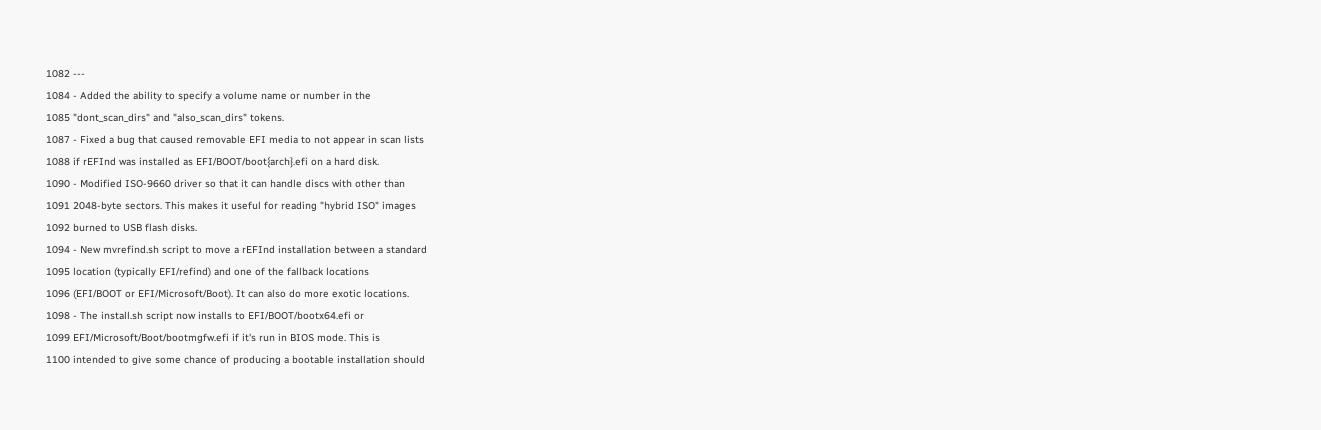1082 ---
1084 - Added the ability to specify a volume name or number in the
1085 "dont_scan_dirs" and "also_scan_dirs" tokens.
1087 - Fixed a bug that caused removable EFI media to not appear in scan lists
1088 if rEFInd was installed as EFI/BOOT/boot{arch}.efi on a hard disk.
1090 - Modified ISO-9660 driver so that it can handle discs with other than
1091 2048-byte sectors. This makes it useful for reading "hybrid ISO" images
1092 burned to USB flash disks.
1094 - New mvrefind.sh script to move a rEFInd installation between a standard
1095 location (typically EFI/refind) and one of the fallback locations
1096 (EFI/BOOT or EFI/Microsoft/Boot). It can also do more exotic locations.
1098 - The install.sh script now installs to EFI/BOOT/bootx64.efi or
1099 EFI/Microsoft/Boot/bootmgfw.efi if it's run in BIOS mode. This is
1100 intended to give some chance of producing a bootable installation should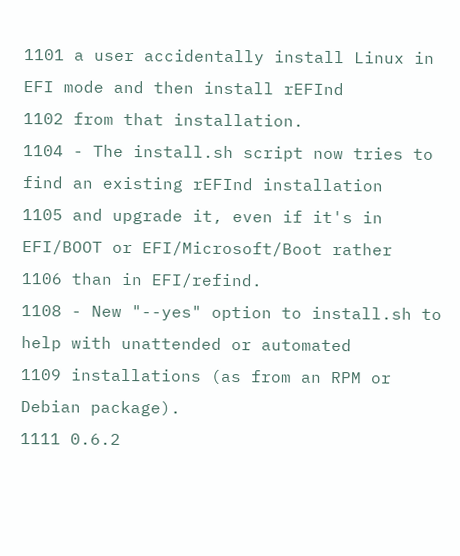1101 a user accidentally install Linux in EFI mode and then install rEFInd
1102 from that installation.
1104 - The install.sh script now tries to find an existing rEFInd installation
1105 and upgrade it, even if it's in EFI/BOOT or EFI/Microsoft/Boot rather
1106 than in EFI/refind.
1108 - New "--yes" option to install.sh to help with unattended or automated
1109 installations (as from an RPM or Debian package).
1111 0.6.2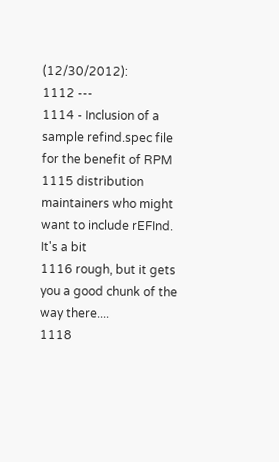(12/30/2012):
1112 ---
1114 - Inclusion of a sample refind.spec file for the benefit of RPM
1115 distribution maintainers who might want to include rEFInd. It's a bit
1116 rough, but it gets you a good chunk of the way there....
1118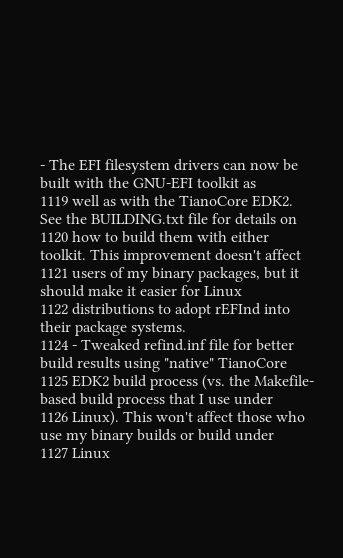- The EFI filesystem drivers can now be built with the GNU-EFI toolkit as
1119 well as with the TianoCore EDK2. See the BUILDING.txt file for details on
1120 how to build them with either toolkit. This improvement doesn't affect
1121 users of my binary packages, but it should make it easier for Linux
1122 distributions to adopt rEFInd into their package systems.
1124 - Tweaked refind.inf file for better build results using "native" TianoCore
1125 EDK2 build process (vs. the Makefile-based build process that I use under
1126 Linux). This won't affect those who use my binary builds or build under
1127 Linux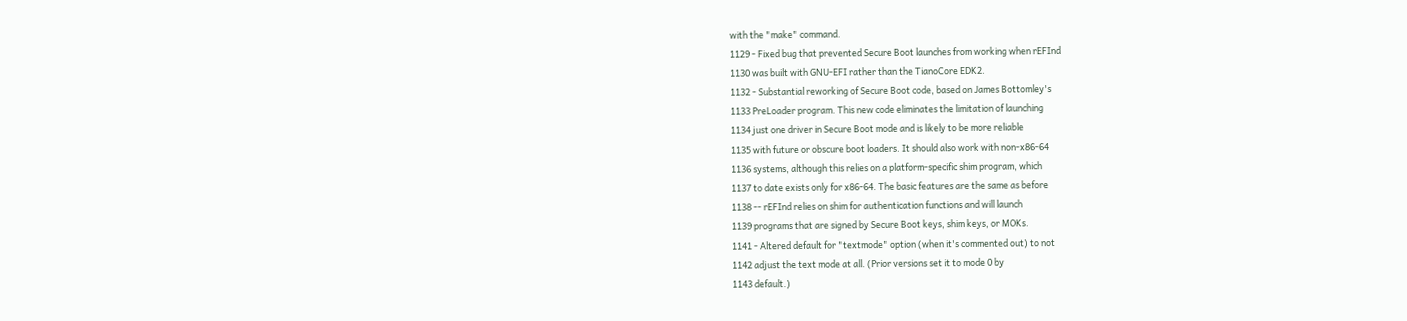with the "make" command.
1129 - Fixed bug that prevented Secure Boot launches from working when rEFInd
1130 was built with GNU-EFI rather than the TianoCore EDK2.
1132 - Substantial reworking of Secure Boot code, based on James Bottomley's
1133 PreLoader program. This new code eliminates the limitation of launching
1134 just one driver in Secure Boot mode and is likely to be more reliable
1135 with future or obscure boot loaders. It should also work with non-x86-64
1136 systems, although this relies on a platform-specific shim program, which
1137 to date exists only for x86-64. The basic features are the same as before
1138 -- rEFInd relies on shim for authentication functions and will launch
1139 programs that are signed by Secure Boot keys, shim keys, or MOKs.
1141 - Altered default for "textmode" option (when it's commented out) to not
1142 adjust the text mode at all. (Prior versions set it to mode 0 by
1143 default.)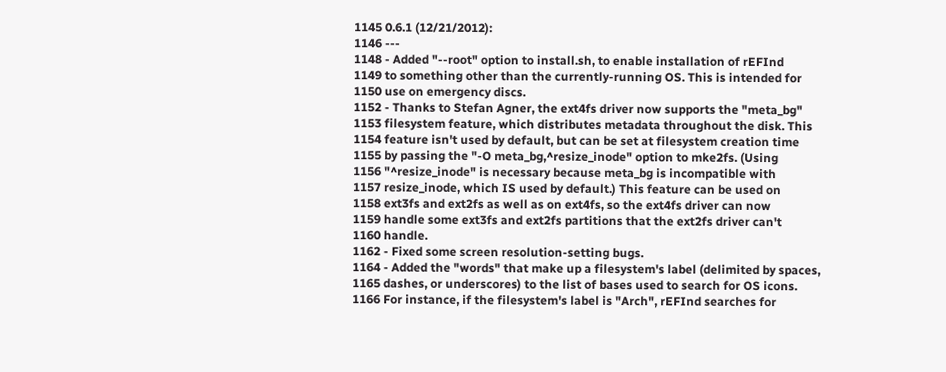1145 0.6.1 (12/21/2012):
1146 ---
1148 - Added "--root" option to install.sh, to enable installation of rEFInd
1149 to something other than the currently-running OS. This is intended for
1150 use on emergency discs.
1152 - Thanks to Stefan Agner, the ext4fs driver now supports the "meta_bg"
1153 filesystem feature, which distributes metadata throughout the disk. This
1154 feature isn't used by default, but can be set at filesystem creation time
1155 by passing the "-O meta_bg,^resize_inode" option to mke2fs. (Using
1156 "^resize_inode" is necessary because meta_bg is incompatible with
1157 resize_inode, which IS used by default.) This feature can be used on
1158 ext3fs and ext2fs as well as on ext4fs, so the ext4fs driver can now
1159 handle some ext3fs and ext2fs partitions that the ext2fs driver can't
1160 handle.
1162 - Fixed some screen resolution-setting bugs.
1164 - Added the "words" that make up a filesystem's label (delimited by spaces,
1165 dashes, or underscores) to the list of bases used to search for OS icons.
1166 For instance, if the filesystem's label is "Arch", rEFInd searches for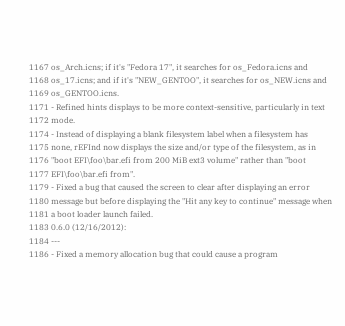1167 os_Arch.icns; if it's "Fedora 17", it searches for os_Fedora.icns and
1168 os_17.icns; and if it's "NEW_GENTOO", it searches for os_NEW.icns and
1169 os_GENTOO.icns.
1171 - Refined hints displays to be more context-sensitive, particularly in text
1172 mode.
1174 - Instead of displaying a blank filesystem label when a filesystem has
1175 none, rEFInd now displays the size and/or type of the filesystem, as in
1176 "boot EFI\foo\bar.efi from 200 MiB ext3 volume" rather than "boot
1177 EFI\foo\bar.efi from".
1179 - Fixed a bug that caused the screen to clear after displaying an error
1180 message but before displaying the "Hit any key to continue" message when
1181 a boot loader launch failed.
1183 0.6.0 (12/16/2012):
1184 ---
1186 - Fixed a memory allocation bug that could cause a program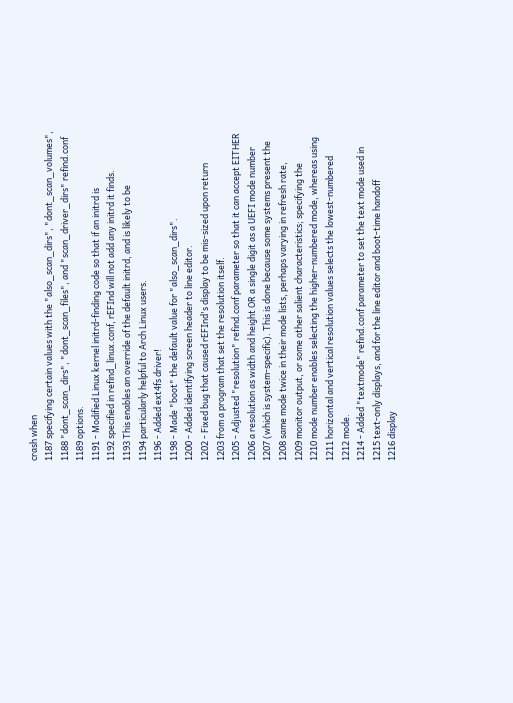crash when
1187 specifying certain values with the "also_scan_dirs", "dont_scan_volumes",
1188 "dont_scan_dirs", "dont_scan_files", and "scan_driver_dirs" refind.conf
1189 options.
1191 - Modified Linux kernel initrd-finding code so that if an initrd is
1192 specified in refind_linux.conf, rEFInd will not add any initrd it finds.
1193 This enables an override of the default initrd, and is likely to be
1194 particularly helpful to Arch Linux users.
1196 - Added ext4fs driver!
1198 - Made "boot" the default value for "also_scan_dirs".
1200 - Added identifying screen header to line editor.
1202 - Fixed bug that caused rEFInd's display to be mis-sized upon return
1203 from a program that set the resolution itself.
1205 - Adjusted "resolution" refind.conf parameter so that it can accept EITHER
1206 a resolution as width and height OR a single digit as a UEFI mode number
1207 (which is system-specific). This is done because some systems present the
1208 same mode twice in their mode lists, perhaps varying in refresh rate,
1209 monitor output, or some other salient characteristics; specifying the
1210 mode number enables selecting the higher-numbered mode, whereas using
1211 horizontal and vertical resolution values selects the lowest-numbered
1212 mode.
1214 - Added "textmode" refind.conf parameter to set the text mode used in
1215 text-only displays, and for the line editor and boot-time handoff
1216 display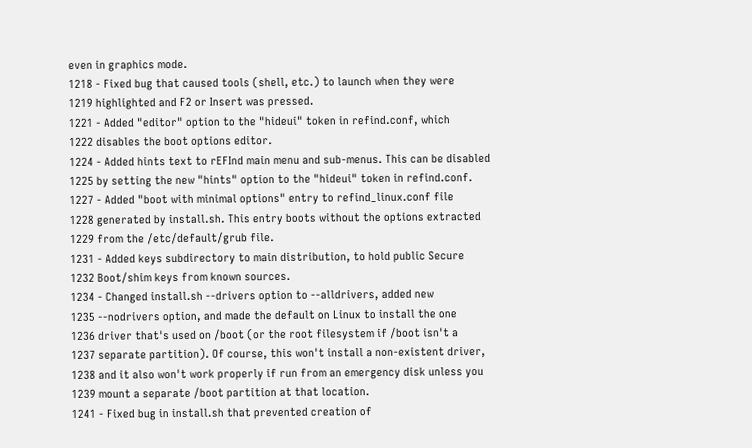even in graphics mode.
1218 - Fixed bug that caused tools (shell, etc.) to launch when they were
1219 highlighted and F2 or Insert was pressed.
1221 - Added "editor" option to the "hideui" token in refind.conf, which
1222 disables the boot options editor.
1224 - Added hints text to rEFInd main menu and sub-menus. This can be disabled
1225 by setting the new "hints" option to the "hideui" token in refind.conf.
1227 - Added "boot with minimal options" entry to refind_linux.conf file
1228 generated by install.sh. This entry boots without the options extracted
1229 from the /etc/default/grub file.
1231 - Added keys subdirectory to main distribution, to hold public Secure
1232 Boot/shim keys from known sources.
1234 - Changed install.sh --drivers option to --alldrivers, added new
1235 --nodrivers option, and made the default on Linux to install the one
1236 driver that's used on /boot (or the root filesystem if /boot isn't a
1237 separate partition). Of course, this won't install a non-existent driver,
1238 and it also won't work properly if run from an emergency disk unless you
1239 mount a separate /boot partition at that location.
1241 - Fixed bug in install.sh that prevented creation of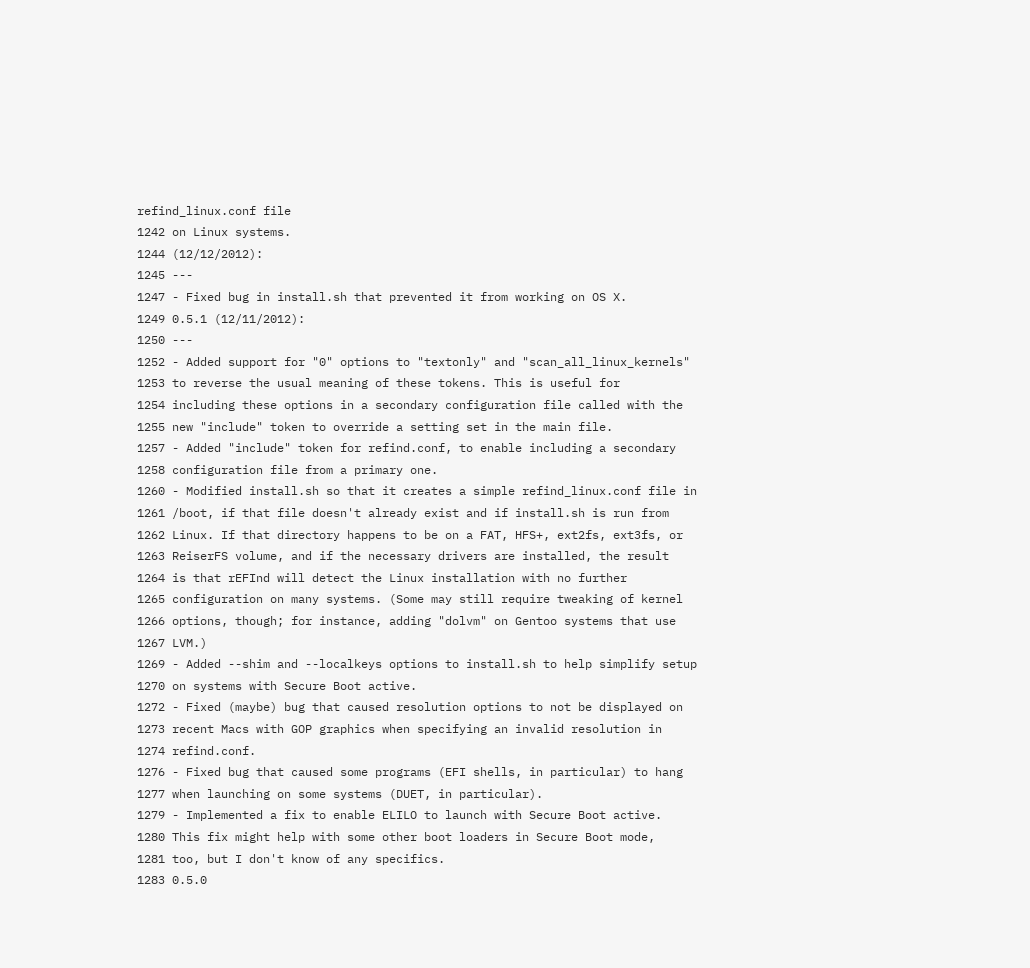refind_linux.conf file
1242 on Linux systems.
1244 (12/12/2012):
1245 ---
1247 - Fixed bug in install.sh that prevented it from working on OS X.
1249 0.5.1 (12/11/2012):
1250 ---
1252 - Added support for "0" options to "textonly" and "scan_all_linux_kernels"
1253 to reverse the usual meaning of these tokens. This is useful for
1254 including these options in a secondary configuration file called with the
1255 new "include" token to override a setting set in the main file.
1257 - Added "include" token for refind.conf, to enable including a secondary
1258 configuration file from a primary one.
1260 - Modified install.sh so that it creates a simple refind_linux.conf file in
1261 /boot, if that file doesn't already exist and if install.sh is run from
1262 Linux. If that directory happens to be on a FAT, HFS+, ext2fs, ext3fs, or
1263 ReiserFS volume, and if the necessary drivers are installed, the result
1264 is that rEFInd will detect the Linux installation with no further
1265 configuration on many systems. (Some may still require tweaking of kernel
1266 options, though; for instance, adding "dolvm" on Gentoo systems that use
1267 LVM.)
1269 - Added --shim and --localkeys options to install.sh to help simplify setup
1270 on systems with Secure Boot active.
1272 - Fixed (maybe) bug that caused resolution options to not be displayed on
1273 recent Macs with GOP graphics when specifying an invalid resolution in
1274 refind.conf.
1276 - Fixed bug that caused some programs (EFI shells, in particular) to hang
1277 when launching on some systems (DUET, in particular).
1279 - Implemented a fix to enable ELILO to launch with Secure Boot active.
1280 This fix might help with some other boot loaders in Secure Boot mode,
1281 too, but I don't know of any specifics.
1283 0.5.0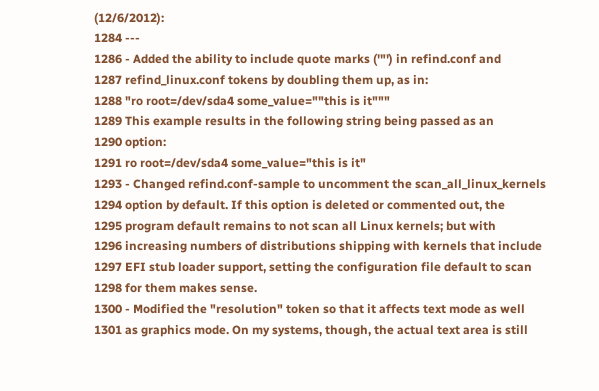(12/6/2012):
1284 ---
1286 - Added the ability to include quote marks ('"') in refind.conf and
1287 refind_linux.conf tokens by doubling them up, as in:
1288 "ro root=/dev/sda4 some_value=""this is it"""
1289 This example results in the following string being passed as an
1290 option:
1291 ro root=/dev/sda4 some_value="this is it"
1293 - Changed refind.conf-sample to uncomment the scan_all_linux_kernels
1294 option by default. If this option is deleted or commented out, the
1295 program default remains to not scan all Linux kernels; but with
1296 increasing numbers of distributions shipping with kernels that include
1297 EFI stub loader support, setting the configuration file default to scan
1298 for them makes sense.
1300 - Modified the "resolution" token so that it affects text mode as well
1301 as graphics mode. On my systems, though, the actual text area is still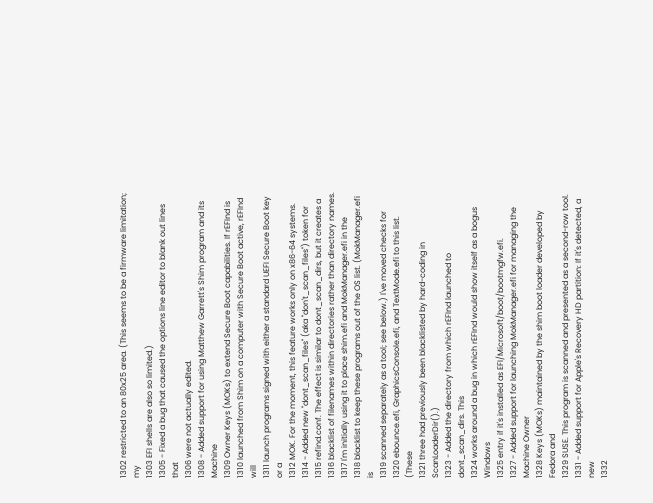1302 restricted to an 80x25 area. (This seems to be a firmware limitation; my
1303 EFI shells are also so limited.)
1305 - Fixed a bug that caused the options line editor to blank out lines that
1306 were not actually edited.
1308 - Added support for using Matthew Garrett's Shim program and its Machine
1309 Owner Keys (MOKs) to extend Secure Boot capabilities. If rEFInd is
1310 launched from Shim on a computer with Secure Boot active, rEFInd will
1311 launch programs signed with either a standard UEFI Secure Boot key or a
1312 MOK. For the moment, this feature works only on x86-64 systems.
1314 - Added new "dont_scan_files" (aka "don't_scan_files") token for
1315 refind.conf. The effect is similar to dont_scan_dirs, but it creates a
1316 blacklist of filenames within directories rather than directory names.
1317 I'm initially using it to place shim.efi and MokManager.efi in the
1318 blacklist to keep these programs out of the OS list. (MokManager.efi is
1319 scanned separately as a tool; see below.) I've moved checks for
1320 ebounce.efi, GraphicsConsole.efi, and TextMode.efi to this list. (These
1321 three had previously been blacklisted by hard-coding in ScanLoaderDir().)
1323 - Added the directory from which rEFInd launched to dont_scan_dirs. This
1324 works around a bug in which rEFInd would show itself as a bogus Windows
1325 entry if it's installed as EFI/Microsoft/boot/bootmgfw.efi.
1327 - Added support for launching MokManager.efi for managing the Machine Owner
1328 Keys (MOKs) maintained by the shim boot loader developed by Fedora and
1329 SUSE. This program is scanned and presented as a second-row tool.
1331 - Added support for Apple's Recovery HD partition: If it's detected, a new
1332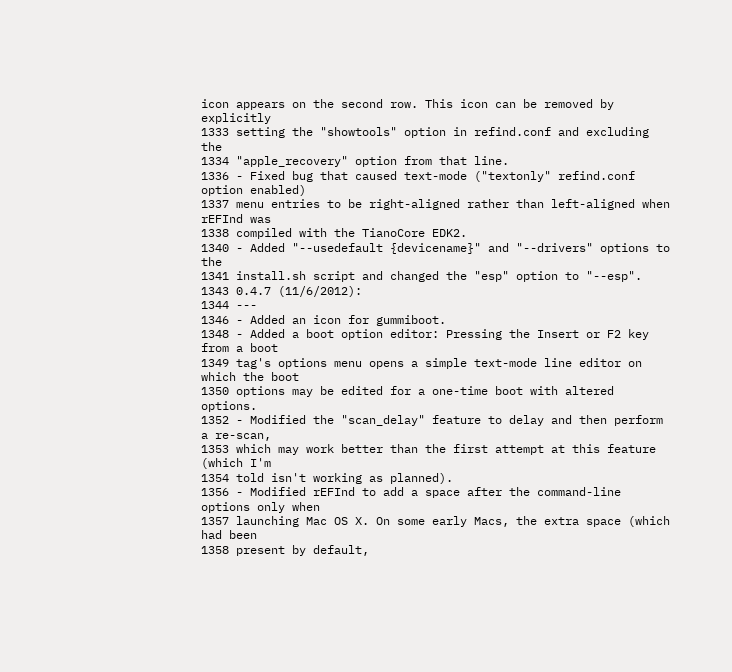icon appears on the second row. This icon can be removed by explicitly
1333 setting the "showtools" option in refind.conf and excluding the
1334 "apple_recovery" option from that line.
1336 - Fixed bug that caused text-mode ("textonly" refind.conf option enabled)
1337 menu entries to be right-aligned rather than left-aligned when rEFInd was
1338 compiled with the TianoCore EDK2.
1340 - Added "--usedefault {devicename}" and "--drivers" options to the
1341 install.sh script and changed the "esp" option to "--esp".
1343 0.4.7 (11/6/2012):
1344 ---
1346 - Added an icon for gummiboot.
1348 - Added a boot option editor: Pressing the Insert or F2 key from a boot
1349 tag's options menu opens a simple text-mode line editor on which the boot
1350 options may be edited for a one-time boot with altered options.
1352 - Modified the "scan_delay" feature to delay and then perform a re-scan,
1353 which may work better than the first attempt at this feature (which I'm
1354 told isn't working as planned).
1356 - Modified rEFInd to add a space after the command-line options only when
1357 launching Mac OS X. On some early Macs, the extra space (which had been
1358 present by default,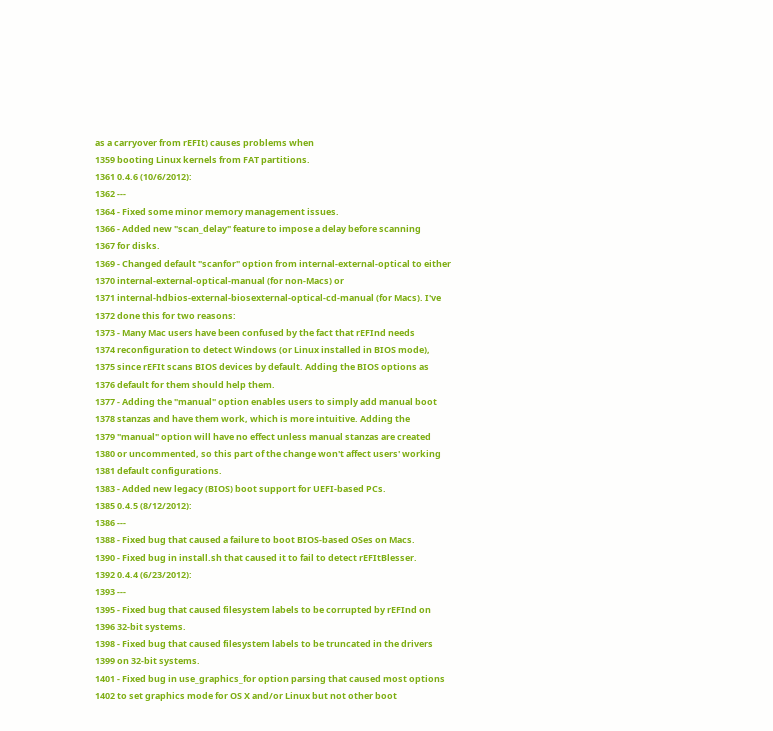as a carryover from rEFIt) causes problems when
1359 booting Linux kernels from FAT partitions.
1361 0.4.6 (10/6/2012):
1362 ---
1364 - Fixed some minor memory management issues.
1366 - Added new "scan_delay" feature to impose a delay before scanning
1367 for disks.
1369 - Changed default "scanfor" option from internal-external-optical to either
1370 internal-external-optical-manual (for non-Macs) or
1371 internal-hdbios-external-biosexternal-optical-cd-manual (for Macs). I've
1372 done this for two reasons:
1373 - Many Mac users have been confused by the fact that rEFInd needs
1374 reconfiguration to detect Windows (or Linux installed in BIOS mode),
1375 since rEFIt scans BIOS devices by default. Adding the BIOS options as
1376 default for them should help them.
1377 - Adding the "manual" option enables users to simply add manual boot
1378 stanzas and have them work, which is more intuitive. Adding the
1379 "manual" option will have no effect unless manual stanzas are created
1380 or uncommented, so this part of the change won't affect users' working
1381 default configurations.
1383 - Added new legacy (BIOS) boot support for UEFI-based PCs.
1385 0.4.5 (8/12/2012):
1386 ---
1388 - Fixed bug that caused a failure to boot BIOS-based OSes on Macs.
1390 - Fixed bug in install.sh that caused it to fail to detect rEFItBlesser.
1392 0.4.4 (6/23/2012):
1393 ---
1395 - Fixed bug that caused filesystem labels to be corrupted by rEFInd on
1396 32-bit systems.
1398 - Fixed bug that caused filesystem labels to be truncated in the drivers
1399 on 32-bit systems.
1401 - Fixed bug in use_graphics_for option parsing that caused most options
1402 to set graphics mode for OS X and/or Linux but not other boot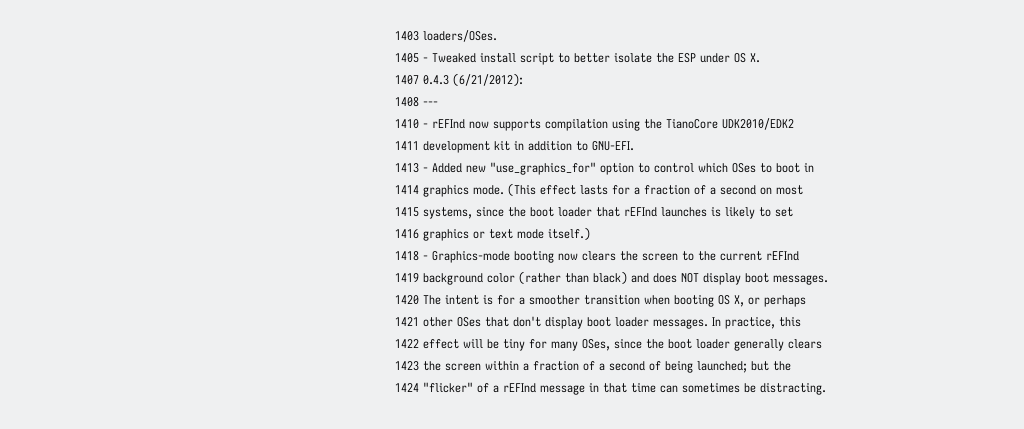1403 loaders/OSes.
1405 - Tweaked install script to better isolate the ESP under OS X.
1407 0.4.3 (6/21/2012):
1408 ---
1410 - rEFInd now supports compilation using the TianoCore UDK2010/EDK2
1411 development kit in addition to GNU-EFI.
1413 - Added new "use_graphics_for" option to control which OSes to boot in
1414 graphics mode. (This effect lasts for a fraction of a second on most
1415 systems, since the boot loader that rEFInd launches is likely to set
1416 graphics or text mode itself.)
1418 - Graphics-mode booting now clears the screen to the current rEFInd
1419 background color (rather than black) and does NOT display boot messages.
1420 The intent is for a smoother transition when booting OS X, or perhaps
1421 other OSes that don't display boot loader messages. In practice, this
1422 effect will be tiny for many OSes, since the boot loader generally clears
1423 the screen within a fraction of a second of being launched; but the
1424 "flicker" of a rEFInd message in that time can sometimes be distracting.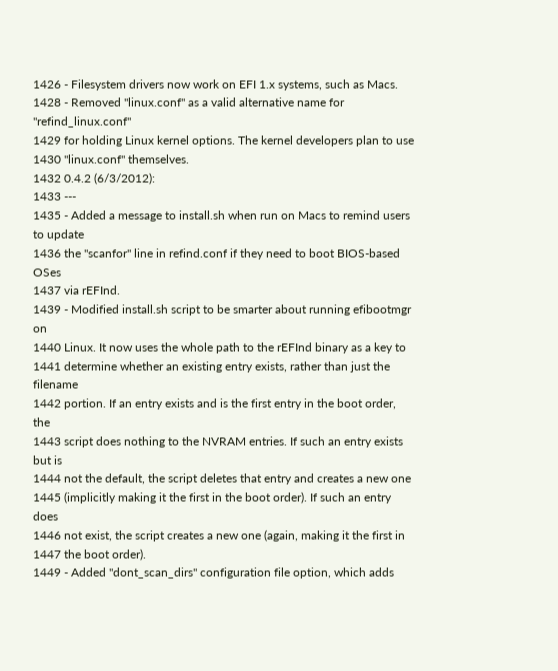1426 - Filesystem drivers now work on EFI 1.x systems, such as Macs.
1428 - Removed "linux.conf" as a valid alternative name for "refind_linux.conf"
1429 for holding Linux kernel options. The kernel developers plan to use
1430 "linux.conf" themselves.
1432 0.4.2 (6/3/2012):
1433 ---
1435 - Added a message to install.sh when run on Macs to remind users to update
1436 the "scanfor" line in refind.conf if they need to boot BIOS-based OSes
1437 via rEFInd.
1439 - Modified install.sh script to be smarter about running efibootmgr on
1440 Linux. It now uses the whole path to the rEFInd binary as a key to
1441 determine whether an existing entry exists, rather than just the filename
1442 portion. If an entry exists and is the first entry in the boot order, the
1443 script does nothing to the NVRAM entries. If such an entry exists but is
1444 not the default, the script deletes that entry and creates a new one
1445 (implicitly making it the first in the boot order). If such an entry does
1446 not exist, the script creates a new one (again, making it the first in
1447 the boot order).
1449 - Added "dont_scan_dirs" configuration file option, which adds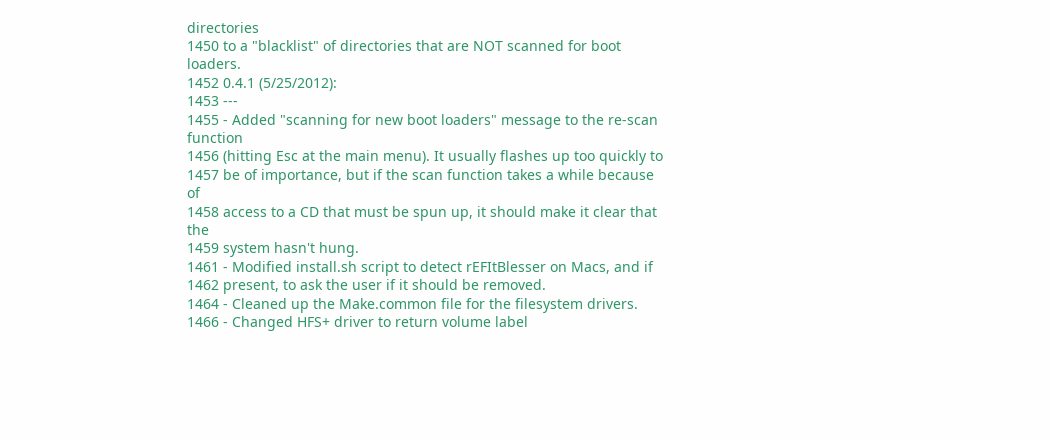directories
1450 to a "blacklist" of directories that are NOT scanned for boot loaders.
1452 0.4.1 (5/25/2012):
1453 ---
1455 - Added "scanning for new boot loaders" message to the re-scan function
1456 (hitting Esc at the main menu). It usually flashes up too quickly to
1457 be of importance, but if the scan function takes a while because of
1458 access to a CD that must be spun up, it should make it clear that the
1459 system hasn't hung.
1461 - Modified install.sh script to detect rEFItBlesser on Macs, and if
1462 present, to ask the user if it should be removed.
1464 - Cleaned up the Make.common file for the filesystem drivers.
1466 - Changed HFS+ driver to return volume label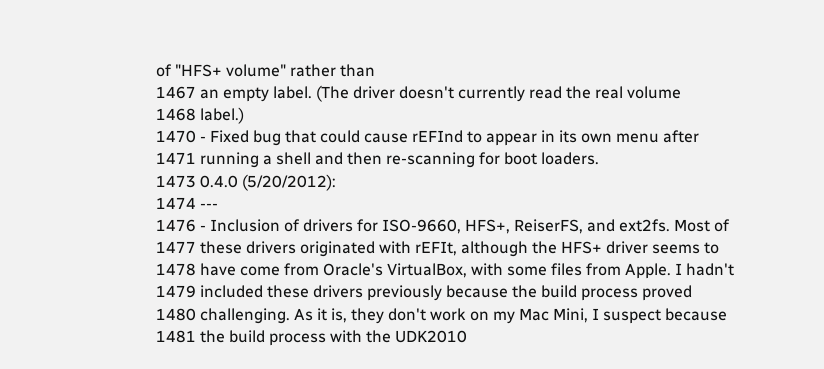of "HFS+ volume" rather than
1467 an empty label. (The driver doesn't currently read the real volume
1468 label.)
1470 - Fixed bug that could cause rEFInd to appear in its own menu after
1471 running a shell and then re-scanning for boot loaders.
1473 0.4.0 (5/20/2012):
1474 ---
1476 - Inclusion of drivers for ISO-9660, HFS+, ReiserFS, and ext2fs. Most of
1477 these drivers originated with rEFIt, although the HFS+ driver seems to
1478 have come from Oracle's VirtualBox, with some files from Apple. I hadn't
1479 included these drivers previously because the build process proved
1480 challenging. As it is, they don't work on my Mac Mini, I suspect because
1481 the build process with the UDK2010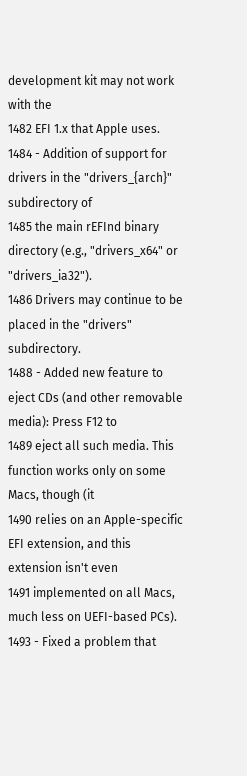development kit may not work with the
1482 EFI 1.x that Apple uses.
1484 - Addition of support for drivers in the "drivers_{arch}" subdirectory of
1485 the main rEFInd binary directory (e.g., "drivers_x64" or "drivers_ia32").
1486 Drivers may continue to be placed in the "drivers" subdirectory.
1488 - Added new feature to eject CDs (and other removable media): Press F12 to
1489 eject all such media. This function works only on some Macs, though (it
1490 relies on an Apple-specific EFI extension, and this extension isn't even
1491 implemented on all Macs, much less on UEFI-based PCs).
1493 - Fixed a problem that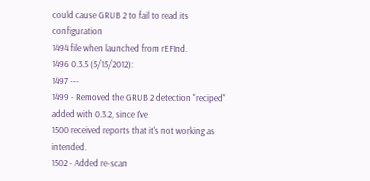could cause GRUB 2 to fail to read its configuration
1494 file when launched from rEFInd.
1496 0.3.5 (5/15/2012):
1497 ---
1499 - Removed the GRUB 2 detection "reciped" added with 0.3.2, since I've
1500 received reports that it's not working as intended.
1502 - Added re-scan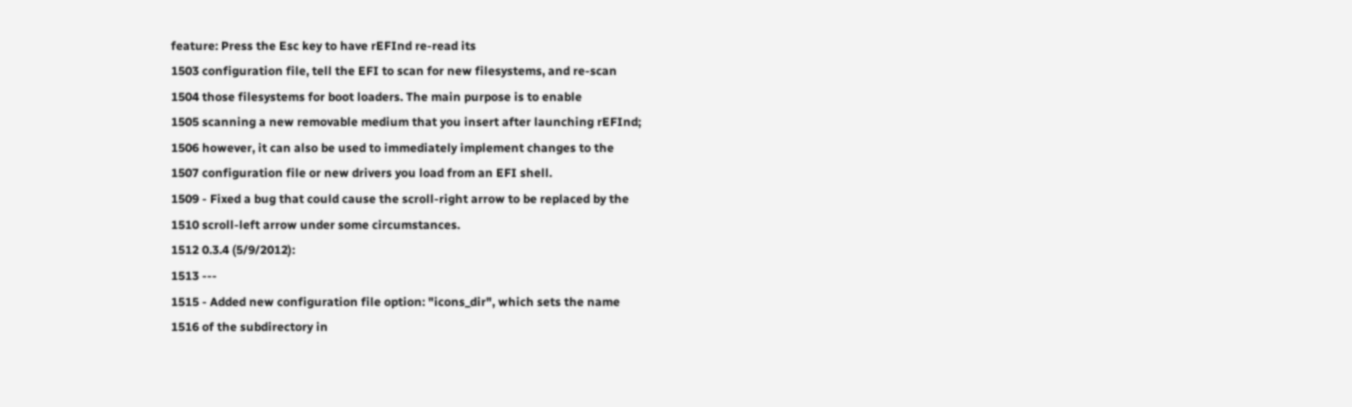feature: Press the Esc key to have rEFInd re-read its
1503 configuration file, tell the EFI to scan for new filesystems, and re-scan
1504 those filesystems for boot loaders. The main purpose is to enable
1505 scanning a new removable medium that you insert after launching rEFInd;
1506 however, it can also be used to immediately implement changes to the
1507 configuration file or new drivers you load from an EFI shell.
1509 - Fixed a bug that could cause the scroll-right arrow to be replaced by the
1510 scroll-left arrow under some circumstances.
1512 0.3.4 (5/9/2012):
1513 ---
1515 - Added new configuration file option: "icons_dir", which sets the name
1516 of the subdirectory in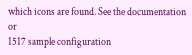which icons are found. See the documentation or
1517 sample configuration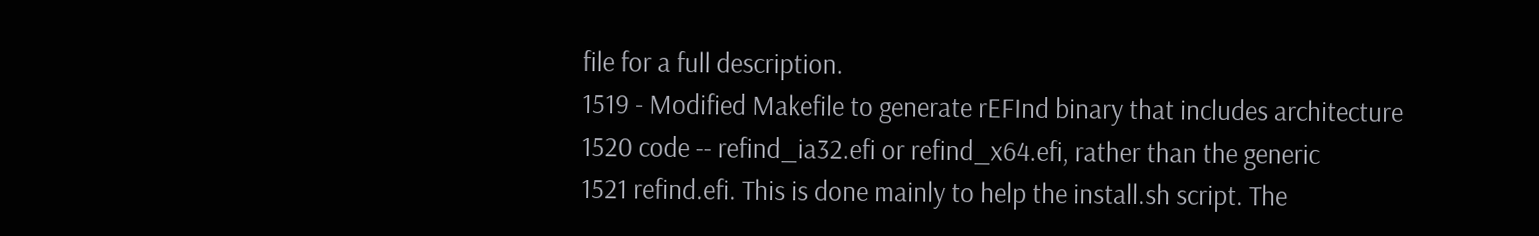file for a full description.
1519 - Modified Makefile to generate rEFInd binary that includes architecture
1520 code -- refind_ia32.efi or refind_x64.efi, rather than the generic
1521 refind.efi. This is done mainly to help the install.sh script. The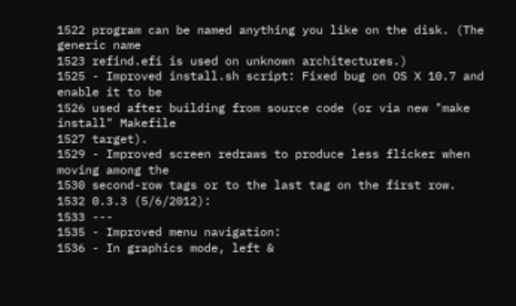1522 program can be named anything you like on the disk. (The generic name
1523 refind.efi is used on unknown architectures.)
1525 - Improved install.sh script: Fixed bug on OS X 10.7 and enable it to be
1526 used after building from source code (or via new "make install" Makefile
1527 target).
1529 - Improved screen redraws to produce less flicker when moving among the
1530 second-row tags or to the last tag on the first row.
1532 0.3.3 (5/6/2012):
1533 ---
1535 - Improved menu navigation:
1536 - In graphics mode, left &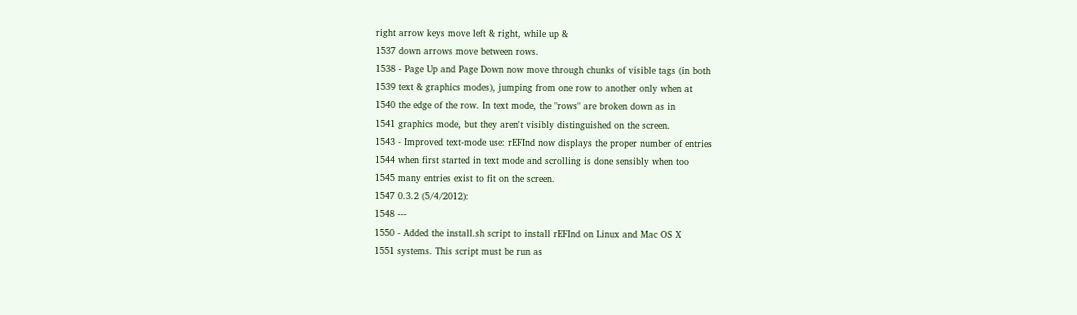right arrow keys move left & right, while up &
1537 down arrows move between rows.
1538 - Page Up and Page Down now move through chunks of visible tags (in both
1539 text & graphics modes), jumping from one row to another only when at
1540 the edge of the row. In text mode, the "rows" are broken down as in
1541 graphics mode, but they aren't visibly distinguished on the screen.
1543 - Improved text-mode use: rEFInd now displays the proper number of entries
1544 when first started in text mode and scrolling is done sensibly when too
1545 many entries exist to fit on the screen.
1547 0.3.2 (5/4/2012):
1548 ---
1550 - Added the install.sh script to install rEFInd on Linux and Mac OS X
1551 systems. This script must be run as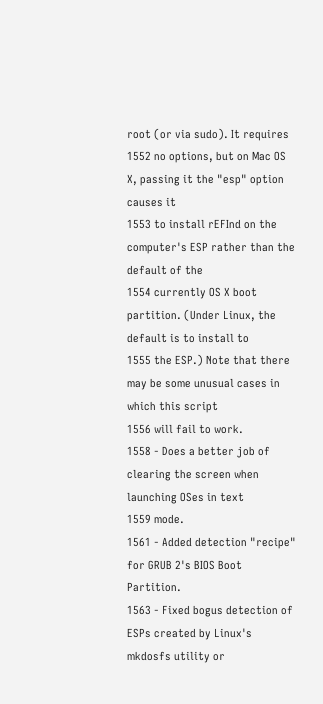root (or via sudo). It requires
1552 no options, but on Mac OS X, passing it the "esp" option causes it
1553 to install rEFInd on the computer's ESP rather than the default of the
1554 currently OS X boot partition. (Under Linux, the default is to install to
1555 the ESP.) Note that there may be some unusual cases in which this script
1556 will fail to work.
1558 - Does a better job of clearing the screen when launching OSes in text
1559 mode.
1561 - Added detection "recipe" for GRUB 2's BIOS Boot Partition.
1563 - Fixed bogus detection of ESPs created by Linux's mkdosfs utility or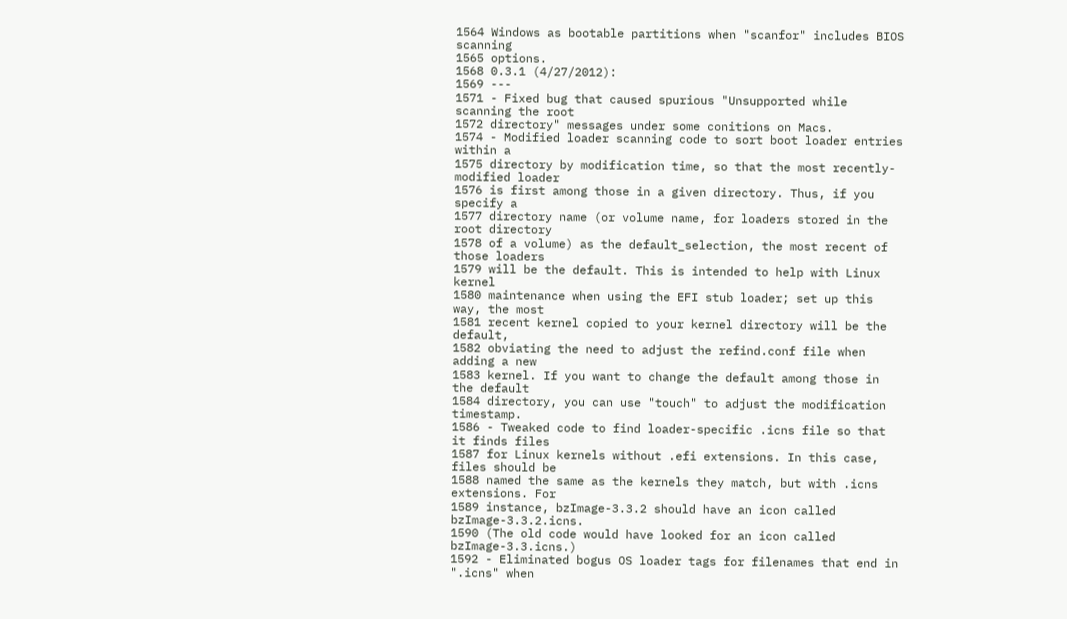1564 Windows as bootable partitions when "scanfor" includes BIOS scanning
1565 options.
1568 0.3.1 (4/27/2012):
1569 ---
1571 - Fixed bug that caused spurious "Unsupported while scanning the root
1572 directory" messages under some conitions on Macs.
1574 - Modified loader scanning code to sort boot loader entries within a
1575 directory by modification time, so that the most recently-modified loader
1576 is first among those in a given directory. Thus, if you specify a
1577 directory name (or volume name, for loaders stored in the root directory
1578 of a volume) as the default_selection, the most recent of those loaders
1579 will be the default. This is intended to help with Linux kernel
1580 maintenance when using the EFI stub loader; set up this way, the most
1581 recent kernel copied to your kernel directory will be the default,
1582 obviating the need to adjust the refind.conf file when adding a new
1583 kernel. If you want to change the default among those in the default
1584 directory, you can use "touch" to adjust the modification timestamp.
1586 - Tweaked code to find loader-specific .icns file so that it finds files
1587 for Linux kernels without .efi extensions. In this case, files should be
1588 named the same as the kernels they match, but with .icns extensions. For
1589 instance, bzImage-3.3.2 should have an icon called bzImage-3.3.2.icns.
1590 (The old code would have looked for an icon called bzImage-3.3.icns.)
1592 - Eliminated bogus OS loader tags for filenames that end in ".icns" when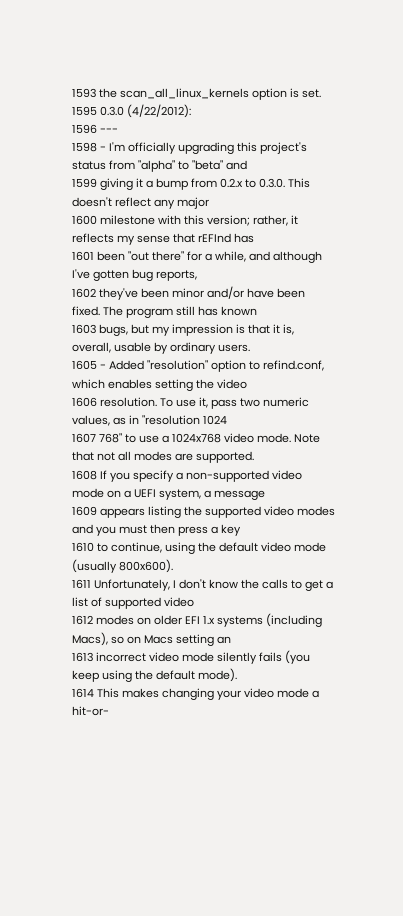1593 the scan_all_linux_kernels option is set.
1595 0.3.0 (4/22/2012):
1596 ---
1598 - I'm officially upgrading this project's status from "alpha" to "beta" and
1599 giving it a bump from 0.2.x to 0.3.0. This doesn't reflect any major
1600 milestone with this version; rather, it reflects my sense that rEFInd has
1601 been "out there" for a while, and although I've gotten bug reports,
1602 they've been minor and/or have been fixed. The program still has known
1603 bugs, but my impression is that it is, overall, usable by ordinary users.
1605 - Added "resolution" option to refind.conf, which enables setting the video
1606 resolution. To use it, pass two numeric values, as in "resolution 1024
1607 768" to use a 1024x768 video mode. Note that not all modes are supported.
1608 If you specify a non-supported video mode on a UEFI system, a message
1609 appears listing the supported video modes and you must then press a key
1610 to continue, using the default video mode (usually 800x600).
1611 Unfortunately, I don't know the calls to get a list of supported video
1612 modes on older EFI 1.x systems (including Macs), so on Macs setting an
1613 incorrect video mode silently fails (you keep using the default mode).
1614 This makes changing your video mode a hit-or-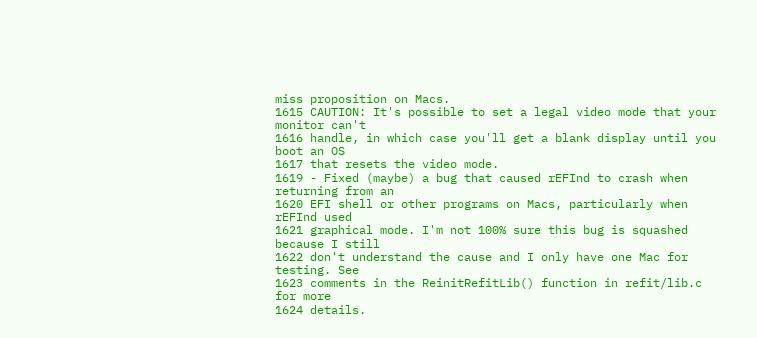miss proposition on Macs.
1615 CAUTION: It's possible to set a legal video mode that your monitor can't
1616 handle, in which case you'll get a blank display until you boot an OS
1617 that resets the video mode.
1619 - Fixed (maybe) a bug that caused rEFInd to crash when returning from an
1620 EFI shell or other programs on Macs, particularly when rEFInd used
1621 graphical mode. I'm not 100% sure this bug is squashed because I still
1622 don't understand the cause and I only have one Mac for testing. See
1623 comments in the ReinitRefitLib() function in refit/lib.c for more
1624 details.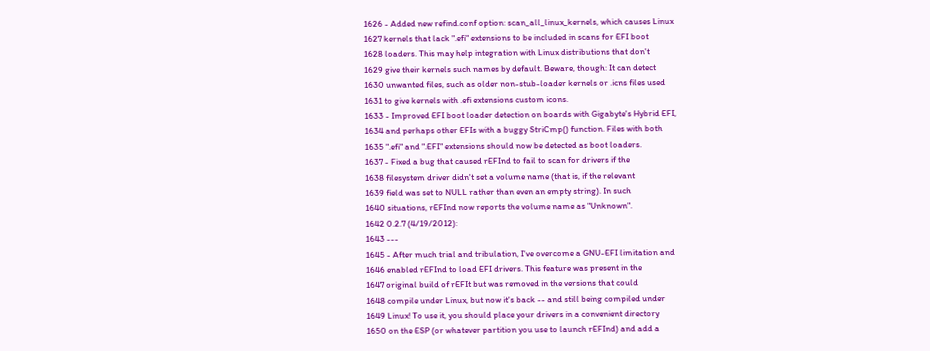1626 - Added new refind.conf option: scan_all_linux_kernels, which causes Linux
1627 kernels that lack ".efi" extensions to be included in scans for EFI boot
1628 loaders. This may help integration with Linux distributions that don't
1629 give their kernels such names by default. Beware, though: It can detect
1630 unwanted files, such as older non-stub-loader kernels or .icns files used
1631 to give kernels with .efi extensions custom icons.
1633 - Improved EFI boot loader detection on boards with Gigabyte's Hybrid EFI,
1634 and perhaps other EFIs with a buggy StriCmp() function. Files with both
1635 ".efi" and ".EFI" extensions should now be detected as boot loaders.
1637 - Fixed a bug that caused rEFInd to fail to scan for drivers if the
1638 filesystem driver didn't set a volume name (that is, if the relevant
1639 field was set to NULL rather than even an empty string). In such
1640 situations, rEFInd now reports the volume name as "Unknown".
1642 0.2.7 (4/19/2012):
1643 ---
1645 - After much trial and tribulation, I've overcome a GNU-EFI limitation and
1646 enabled rEFInd to load EFI drivers. This feature was present in the
1647 original build of rEFIt but was removed in the versions that could
1648 compile under Linux, but now it's back -- and still being compiled under
1649 Linux! To use it, you should place your drivers in a convenient directory
1650 on the ESP (or whatever partition you use to launch rEFInd) and add a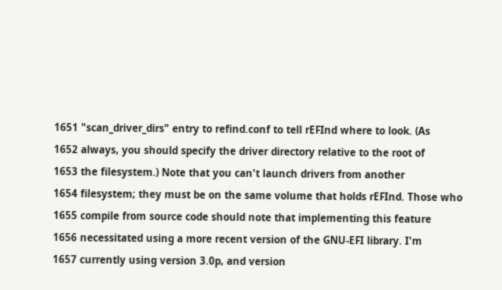1651 "scan_driver_dirs" entry to refind.conf to tell rEFInd where to look. (As
1652 always, you should specify the driver directory relative to the root of
1653 the filesystem.) Note that you can't launch drivers from another
1654 filesystem; they must be on the same volume that holds rEFInd. Those who
1655 compile from source code should note that implementing this feature
1656 necessitated using a more recent version of the GNU-EFI library. I'm
1657 currently using version 3.0p, and version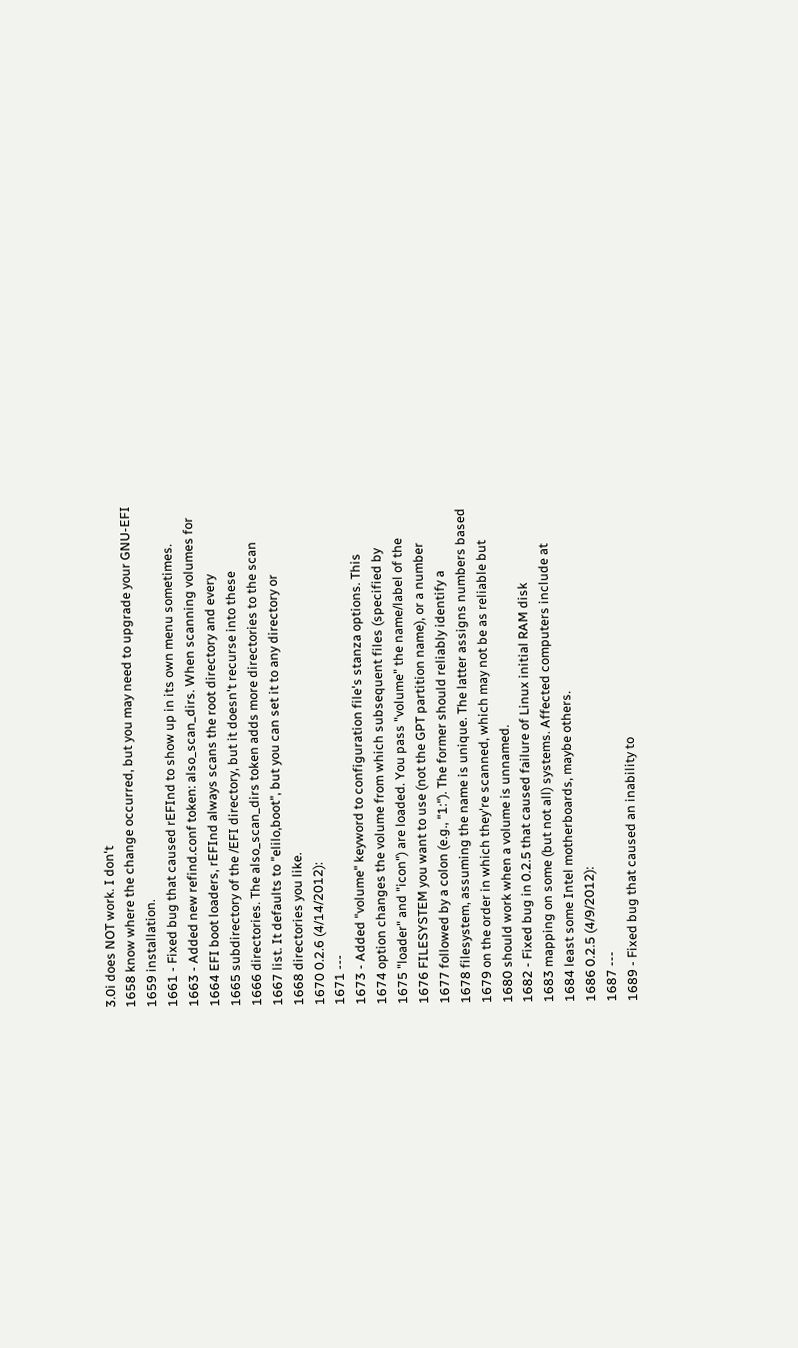3.0i does NOT work. I don't
1658 know where the change occurred, but you may need to upgrade your GNU-EFI
1659 installation.
1661 - Fixed bug that caused rEFInd to show up in its own menu sometimes.
1663 - Added new refind.conf token: also_scan_dirs. When scanning volumes for
1664 EFI boot loaders, rEFInd always scans the root directory and every
1665 subdirectory of the /EFI directory, but it doesn't recurse into these
1666 directories. The also_scan_dirs token adds more directories to the scan
1667 list. It defaults to "elilo,boot", but you can set it to any directory or
1668 directories you like.
1670 0.2.6 (4/14/2012):
1671 ---
1673 - Added "volume" keyword to configuration file's stanza options. This
1674 option changes the volume from which subsequent files (specified by
1675 "loader" and "icon") are loaded. You pass "volume" the name/label of the
1676 FILESYSTEM you want to use (not the GPT partition name), or a number
1677 followed by a colon (e.g., "1:"). The former should reliably identify a
1678 filesystem, assuming the name is unique. The latter assigns numbers based
1679 on the order in which they're scanned, which may not be as reliable but
1680 should work when a volume is unnamed.
1682 - Fixed bug in 0.2.5 that caused failure of Linux initial RAM disk
1683 mapping on some (but not all) systems. Affected computers include at
1684 least some Intel motherboards, maybe others.
1686 0.2.5 (4/9/2012):
1687 ---
1689 - Fixed bug that caused an inability to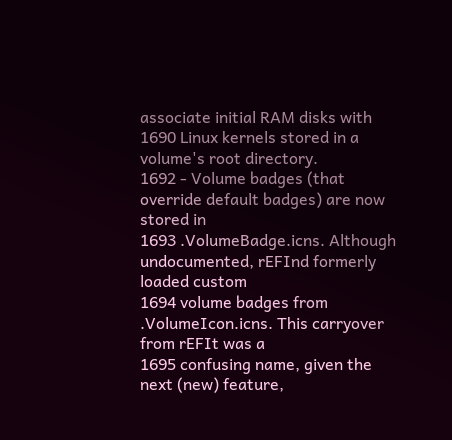associate initial RAM disks with
1690 Linux kernels stored in a volume's root directory.
1692 - Volume badges (that override default badges) are now stored in
1693 .VolumeBadge.icns. Although undocumented, rEFInd formerly loaded custom
1694 volume badges from .VolumeIcon.icns. This carryover from rEFIt was a
1695 confusing name, given the next (new) feature,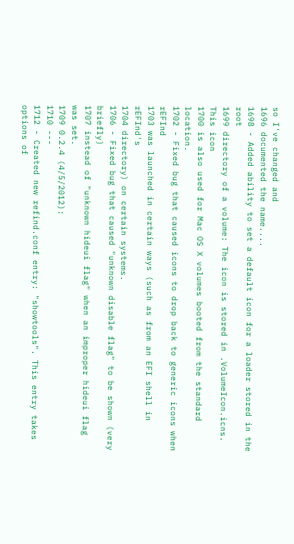so I've changed and
1696 documented the name....
1698 - Added ability to set a default icon for a loader stored in the root
1699 directory of a volume: The icon is stored in .VolumeIcon.icns. This icon
1700 is also used for Mac OS X volumes booted from the standard location.
1702 - Fixed bug that caused icons to drop back to generic icons when rEFInd
1703 was launched in certain ways (such as from an EFI shell in rEFInd's
1704 directory) on certain systems.
1706 - Fixed bug that caused "unknown disable flag" to be shown (very briefly)
1707 instead of "unknown hideui flag" when an improper hideui flag was set.
1709 0.2.4 (4/5/2012):
1710 ---
1712 - Created new refind.conf entry: "showtools". This entry takes options of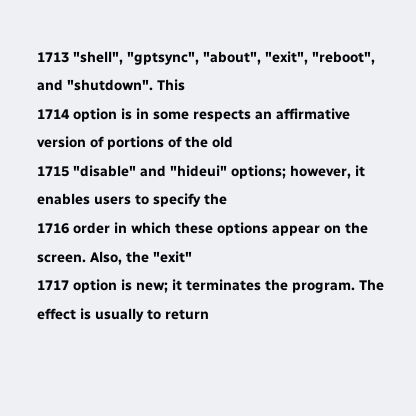1713 "shell", "gptsync", "about", "exit", "reboot", and "shutdown". This
1714 option is in some respects an affirmative version of portions of the old
1715 "disable" and "hideui" options; however, it enables users to specify the
1716 order in which these options appear on the screen. Also, the "exit"
1717 option is new; it terminates the program. The effect is usually to return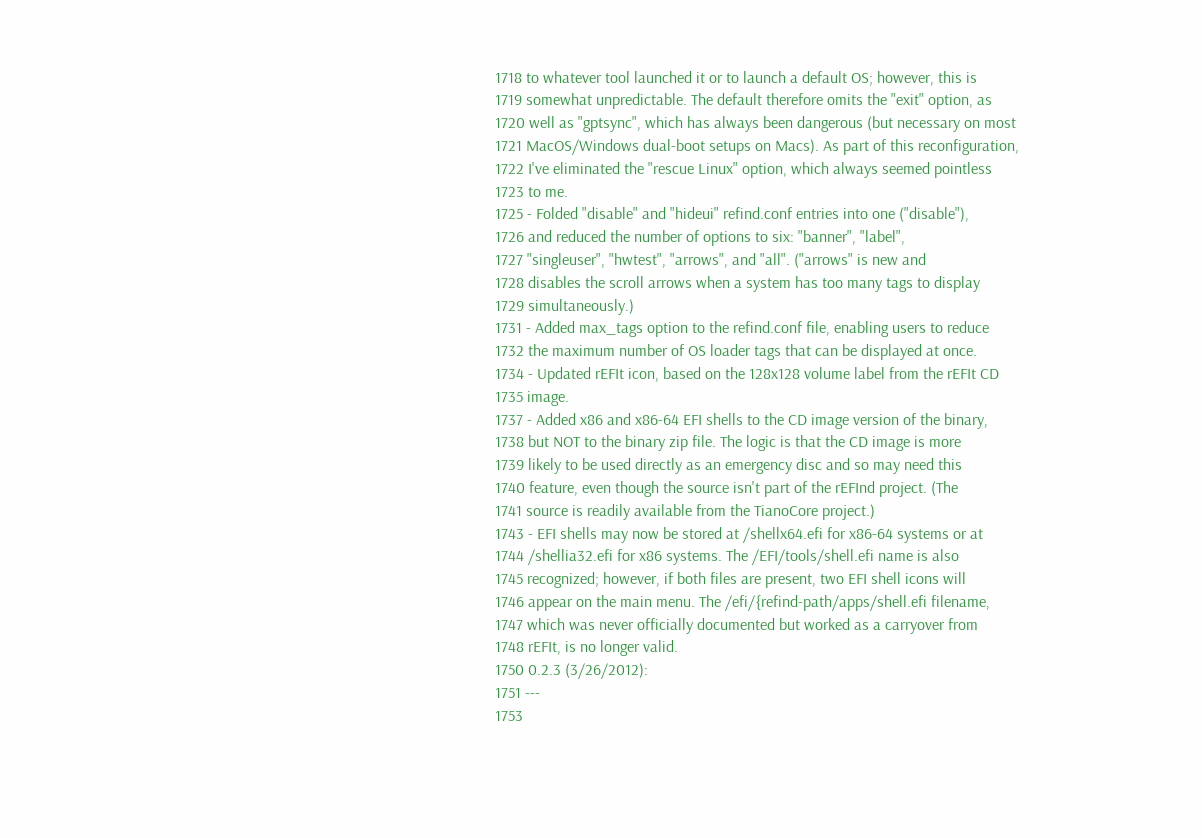1718 to whatever tool launched it or to launch a default OS; however, this is
1719 somewhat unpredictable. The default therefore omits the "exit" option, as
1720 well as "gptsync", which has always been dangerous (but necessary on most
1721 MacOS/Windows dual-boot setups on Macs). As part of this reconfiguration,
1722 I've eliminated the "rescue Linux" option, which always seemed pointless
1723 to me.
1725 - Folded "disable" and "hideui" refind.conf entries into one ("disable"),
1726 and reduced the number of options to six: "banner", "label",
1727 "singleuser", "hwtest", "arrows", and "all". ("arrows" is new and
1728 disables the scroll arrows when a system has too many tags to display
1729 simultaneously.)
1731 - Added max_tags option to the refind.conf file, enabling users to reduce
1732 the maximum number of OS loader tags that can be displayed at once.
1734 - Updated rEFIt icon, based on the 128x128 volume label from the rEFIt CD
1735 image.
1737 - Added x86 and x86-64 EFI shells to the CD image version of the binary,
1738 but NOT to the binary zip file. The logic is that the CD image is more
1739 likely to be used directly as an emergency disc and so may need this
1740 feature, even though the source isn't part of the rEFInd project. (The
1741 source is readily available from the TianoCore project.)
1743 - EFI shells may now be stored at /shellx64.efi for x86-64 systems or at
1744 /shellia32.efi for x86 systems. The /EFI/tools/shell.efi name is also
1745 recognized; however, if both files are present, two EFI shell icons will
1746 appear on the main menu. The /efi/{refind-path/apps/shell.efi filename,
1747 which was never officially documented but worked as a carryover from
1748 rEFIt, is no longer valid.
1750 0.2.3 (3/26/2012):
1751 ---
1753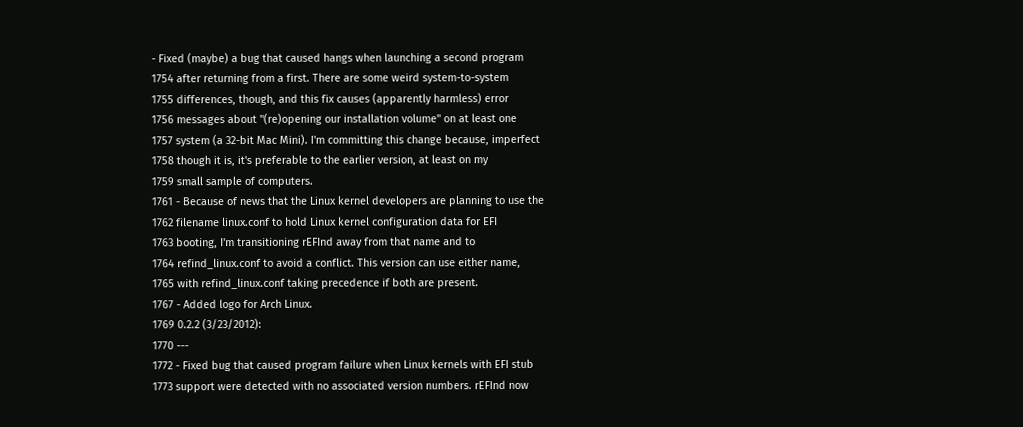- Fixed (maybe) a bug that caused hangs when launching a second program
1754 after returning from a first. There are some weird system-to-system
1755 differences, though, and this fix causes (apparently harmless) error
1756 messages about "(re)opening our installation volume" on at least one
1757 system (a 32-bit Mac Mini). I'm committing this change because, imperfect
1758 though it is, it's preferable to the earlier version, at least on my
1759 small sample of computers.
1761 - Because of news that the Linux kernel developers are planning to use the
1762 filename linux.conf to hold Linux kernel configuration data for EFI
1763 booting, I'm transitioning rEFInd away from that name and to
1764 refind_linux.conf to avoid a conflict. This version can use either name,
1765 with refind_linux.conf taking precedence if both are present.
1767 - Added logo for Arch Linux.
1769 0.2.2 (3/23/2012):
1770 ---
1772 - Fixed bug that caused program failure when Linux kernels with EFI stub
1773 support were detected with no associated version numbers. rEFInd now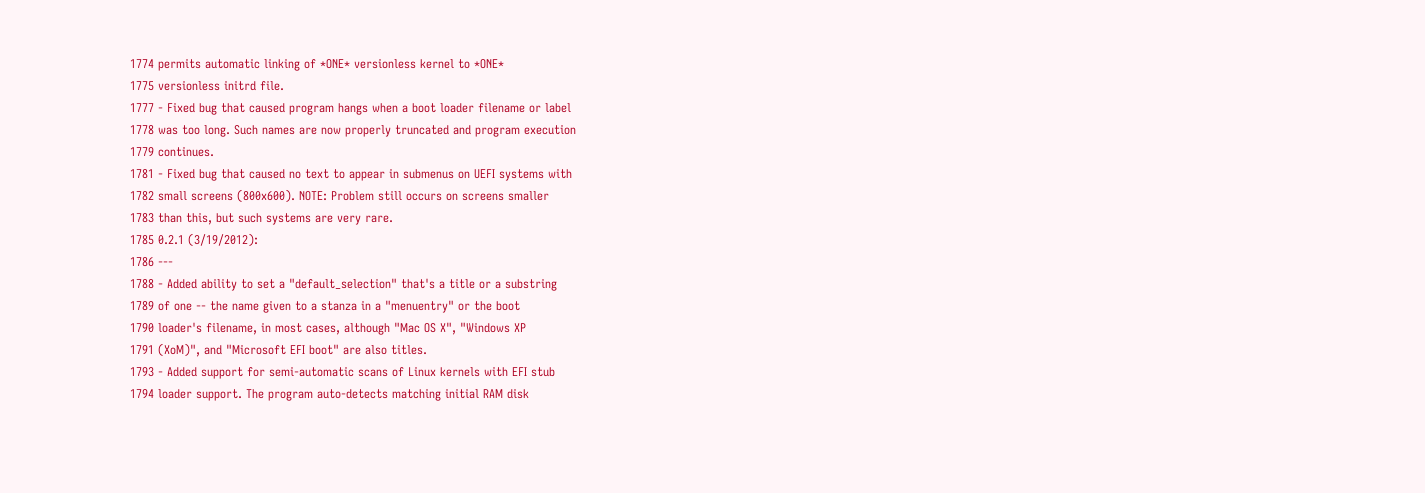1774 permits automatic linking of *ONE* versionless kernel to *ONE*
1775 versionless initrd file.
1777 - Fixed bug that caused program hangs when a boot loader filename or label
1778 was too long. Such names are now properly truncated and program execution
1779 continues.
1781 - Fixed bug that caused no text to appear in submenus on UEFI systems with
1782 small screens (800x600). NOTE: Problem still occurs on screens smaller
1783 than this, but such systems are very rare.
1785 0.2.1 (3/19/2012):
1786 ---
1788 - Added ability to set a "default_selection" that's a title or a substring
1789 of one -- the name given to a stanza in a "menuentry" or the boot
1790 loader's filename, in most cases, although "Mac OS X", "Windows XP
1791 (XoM)", and "Microsoft EFI boot" are also titles.
1793 - Added support for semi-automatic scans of Linux kernels with EFI stub
1794 loader support. The program auto-detects matching initial RAM disk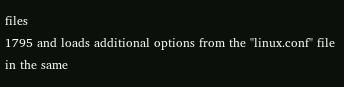files
1795 and loads additional options from the "linux.conf" file in the same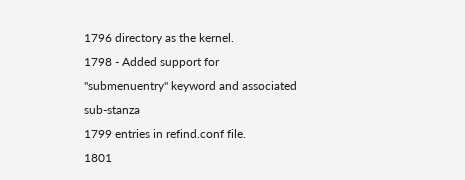1796 directory as the kernel.
1798 - Added support for "submenuentry" keyword and associated sub-stanza
1799 entries in refind.conf file.
1801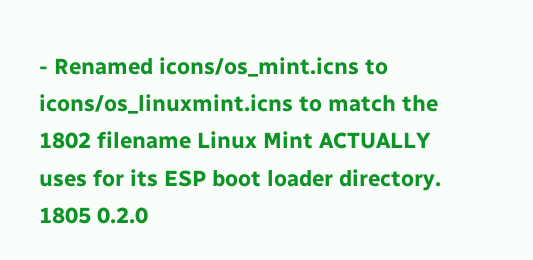- Renamed icons/os_mint.icns to icons/os_linuxmint.icns to match the
1802 filename Linux Mint ACTUALLY uses for its ESP boot loader directory.
1805 0.2.0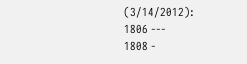(3/14/2012):
1806 ---
1808 -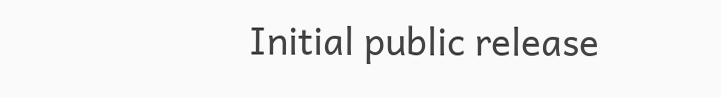Initial public release